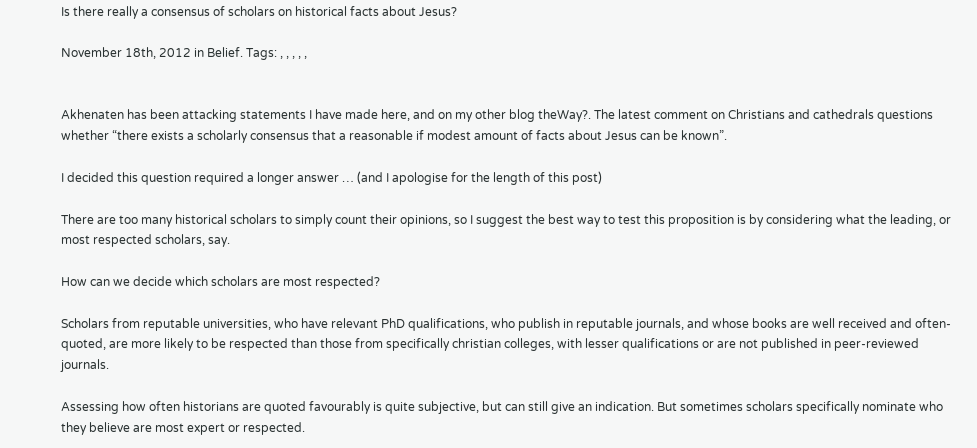Is there really a consensus of scholars on historical facts about Jesus?

November 18th, 2012 in Belief. Tags: , , , , ,


Akhenaten has been attacking statements I have made here, and on my other blog theWay?. The latest comment on Christians and cathedrals questions whether “there exists a scholarly consensus that a reasonable if modest amount of facts about Jesus can be known”.

I decided this question required a longer answer … (and I apologise for the length of this post)

There are too many historical scholars to simply count their opinions, so I suggest the best way to test this proposition is by considering what the leading, or most respected scholars, say.

How can we decide which scholars are most respected?

Scholars from reputable universities, who have relevant PhD qualifications, who publish in reputable journals, and whose books are well received and often-quoted, are more likely to be respected than those from specifically christian colleges, with lesser qualifications or are not published in peer-reviewed journals.

Assessing how often historians are quoted favourably is quite subjective, but can still give an indication. But sometimes scholars specifically nominate who they believe are most expert or respected.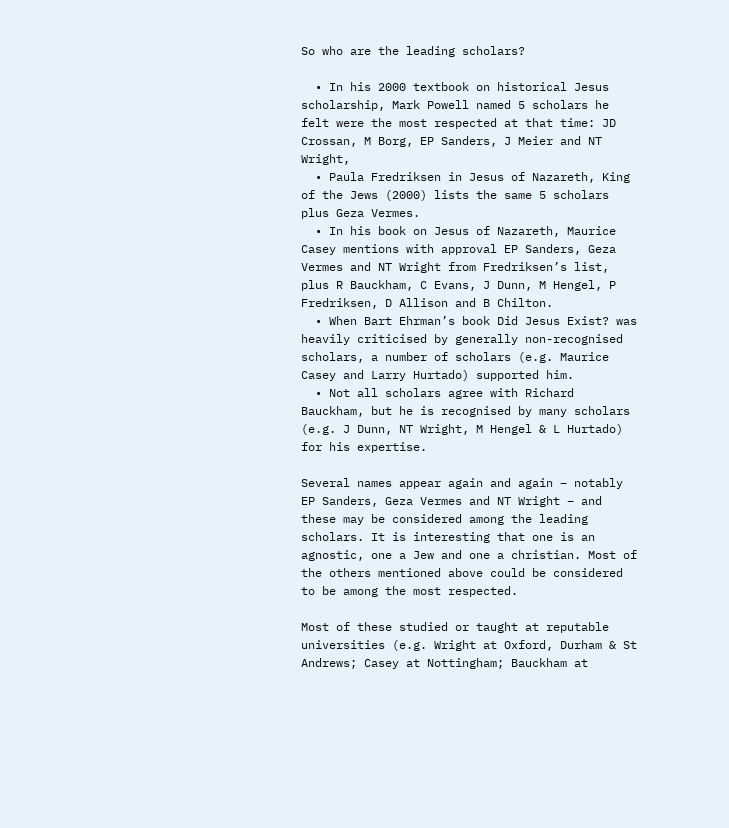So who are the leading scholars?

  • In his 2000 textbook on historical Jesus scholarship, Mark Powell named 5 scholars he felt were the most respected at that time: JD Crossan, M Borg, EP Sanders, J Meier and NT Wright,
  • Paula Fredriksen in Jesus of Nazareth, King of the Jews (2000) lists the same 5 scholars plus Geza Vermes.
  • In his book on Jesus of Nazareth, Maurice Casey mentions with approval EP Sanders, Geza Vermes and NT Wright from Fredriksen’s list, plus R Bauckham, C Evans, J Dunn, M Hengel, P Fredriksen, D Allison and B Chilton.
  • When Bart Ehrman’s book Did Jesus Exist? was heavily criticised by generally non-recognised scholars, a number of scholars (e.g. Maurice Casey and Larry Hurtado) supported him.
  • Not all scholars agree with Richard Bauckham, but he is recognised by many scholars (e.g. J Dunn, NT Wright, M Hengel & L Hurtado) for his expertise.

Several names appear again and again – notably EP Sanders, Geza Vermes and NT Wright – and these may be considered among the leading scholars. It is interesting that one is an agnostic, one a Jew and one a christian. Most of the others mentioned above could be considered to be among the most respected.

Most of these studied or taught at reputable universities (e.g. Wright at Oxford, Durham & St Andrews; Casey at Nottingham; Bauckham at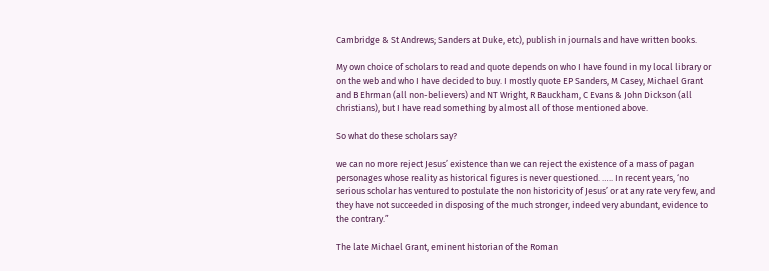Cambridge & St Andrews; Sanders at Duke, etc), publish in journals and have written books.

My own choice of scholars to read and quote depends on who I have found in my local library or on the web and who I have decided to buy. I mostly quote EP Sanders, M Casey, Michael Grant and B Ehrman (all non-believers) and NT Wright, R Bauckham, C Evans & John Dickson (all christians), but I have read something by almost all of those mentioned above.

So what do these scholars say?

we can no more reject Jesus’ existence than we can reject the existence of a mass of pagan personages whose reality as historical figures is never questioned. ….. In recent years, ‘no serious scholar has ventured to postulate the non historicity of Jesus’ or at any rate very few, and they have not succeeded in disposing of the much stronger, indeed very abundant, evidence to the contrary.”

The late Michael Grant, eminent historian of the Roman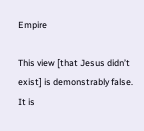Empire

This view [that Jesus didn’t exist] is demonstrably false. It is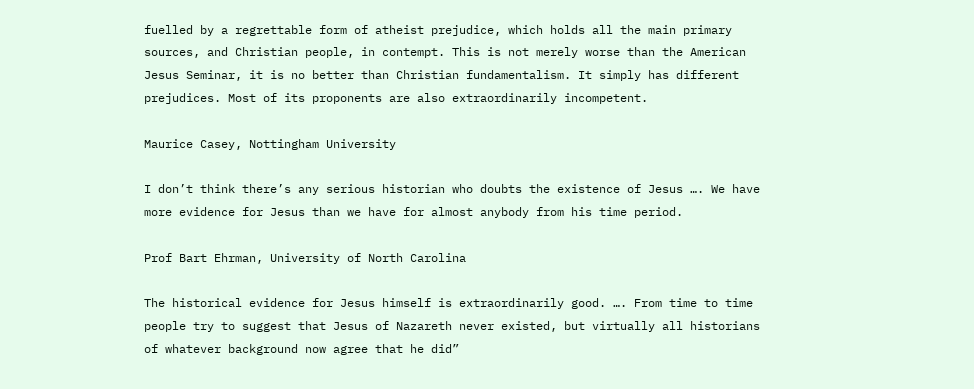fuelled by a regrettable form of atheist prejudice, which holds all the main primary sources, and Christian people, in contempt. This is not merely worse than the American Jesus Seminar, it is no better than Christian fundamentalism. It simply has different prejudices. Most of its proponents are also extraordinarily incompetent.

Maurice Casey, Nottingham University

I don’t think there’s any serious historian who doubts the existence of Jesus …. We have more evidence for Jesus than we have for almost anybody from his time period.

Prof Bart Ehrman, University of North Carolina

The historical evidence for Jesus himself is extraordinarily good. …. From time to time people try to suggest that Jesus of Nazareth never existed, but virtually all historians of whatever background now agree that he did”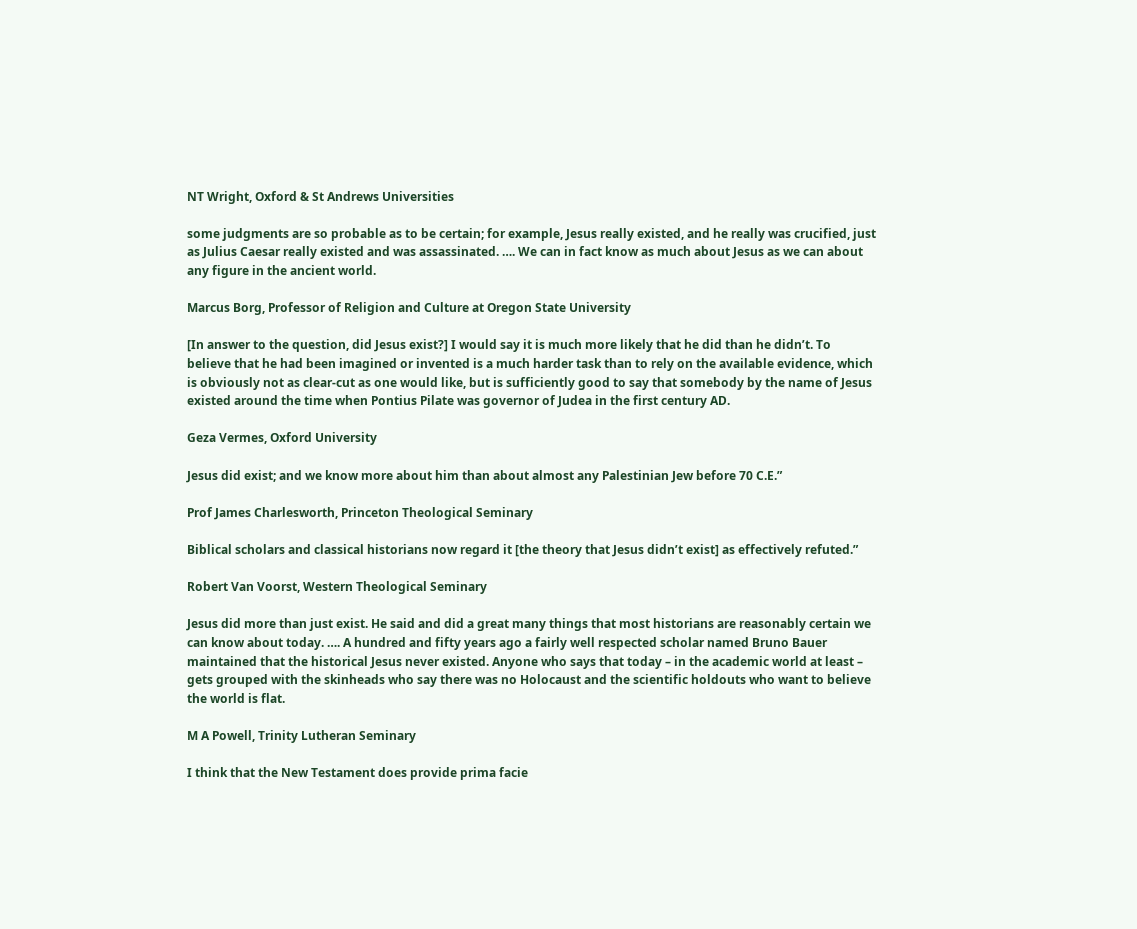NT Wright, Oxford & St Andrews Universities

some judgments are so probable as to be certain; for example, Jesus really existed, and he really was crucified, just as Julius Caesar really existed and was assassinated. …. We can in fact know as much about Jesus as we can about any figure in the ancient world.

Marcus Borg, Professor of Religion and Culture at Oregon State University

[In answer to the question, did Jesus exist?] I would say it is much more likely that he did than he didn’t. To believe that he had been imagined or invented is a much harder task than to rely on the available evidence, which is obviously not as clear-cut as one would like, but is sufficiently good to say that somebody by the name of Jesus existed around the time when Pontius Pilate was governor of Judea in the first century AD.

Geza Vermes, Oxford University

Jesus did exist; and we know more about him than about almost any Palestinian Jew before 70 C.E.”

Prof James Charlesworth, Princeton Theological Seminary

Biblical scholars and classical historians now regard it [the theory that Jesus didn’t exist] as effectively refuted.”

Robert Van Voorst, Western Theological Seminary

Jesus did more than just exist. He said and did a great many things that most historians are reasonably certain we can know about today. …. A hundred and fifty years ago a fairly well respected scholar named Bruno Bauer maintained that the historical Jesus never existed. Anyone who says that today – in the academic world at least – gets grouped with the skinheads who say there was no Holocaust and the scientific holdouts who want to believe the world is flat.

M A Powell, Trinity Lutheran Seminary

I think that the New Testament does provide prima facie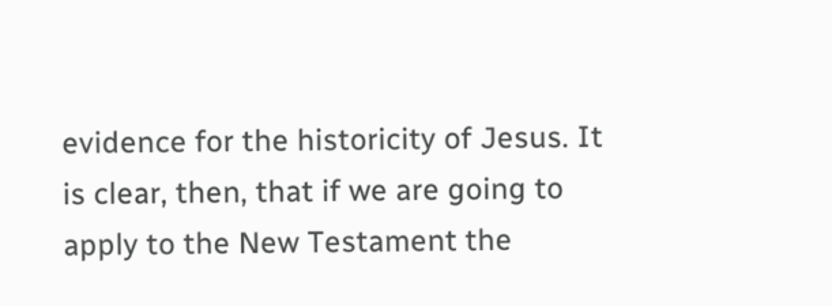evidence for the historicity of Jesus. It is clear, then, that if we are going to apply to the New Testament the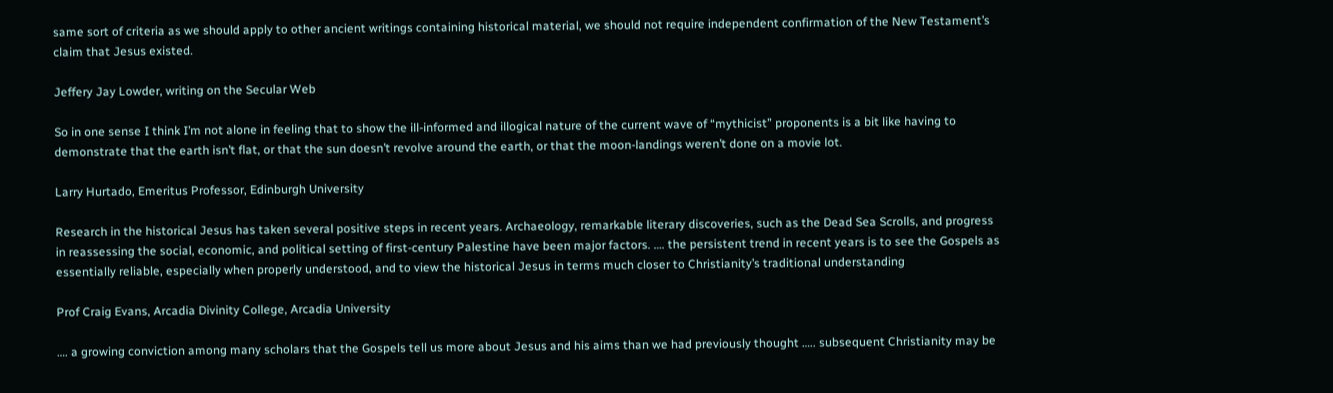same sort of criteria as we should apply to other ancient writings containing historical material, we should not require independent confirmation of the New Testament’s claim that Jesus existed.

Jeffery Jay Lowder, writing on the Secular Web

So in one sense I think I’m not alone in feeling that to show the ill-informed and illogical nature of the current wave of “mythicist” proponents is a bit like having to demonstrate that the earth isn’t flat, or that the sun doesn’t revolve around the earth, or that the moon-landings weren’t done on a movie lot.

Larry Hurtado, Emeritus Professor, Edinburgh University

Research in the historical Jesus has taken several positive steps in recent years. Archaeology, remarkable literary discoveries, such as the Dead Sea Scrolls, and progress in reassessing the social, economic, and political setting of first-century Palestine have been major factors. …. the persistent trend in recent years is to see the Gospels as essentially reliable, especially when properly understood, and to view the historical Jesus in terms much closer to Christianity’s traditional understanding

Prof Craig Evans, Arcadia Divinity College, Arcadia University

…. a growing conviction among many scholars that the Gospels tell us more about Jesus and his aims than we had previously thought ….. subsequent Christianity may be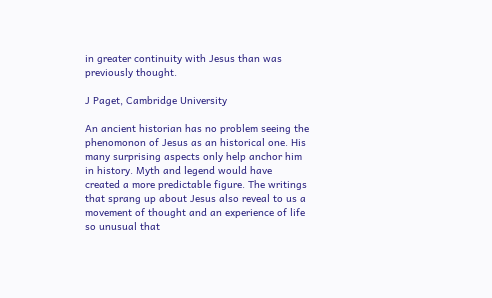in greater continuity with Jesus than was previously thought.

J Paget, Cambridge University

An ancient historian has no problem seeing the phenomonon of Jesus as an historical one. His many surprising aspects only help anchor him in history. Myth and legend would have created a more predictable figure. The writings that sprang up about Jesus also reveal to us a movement of thought and an experience of life so unusual that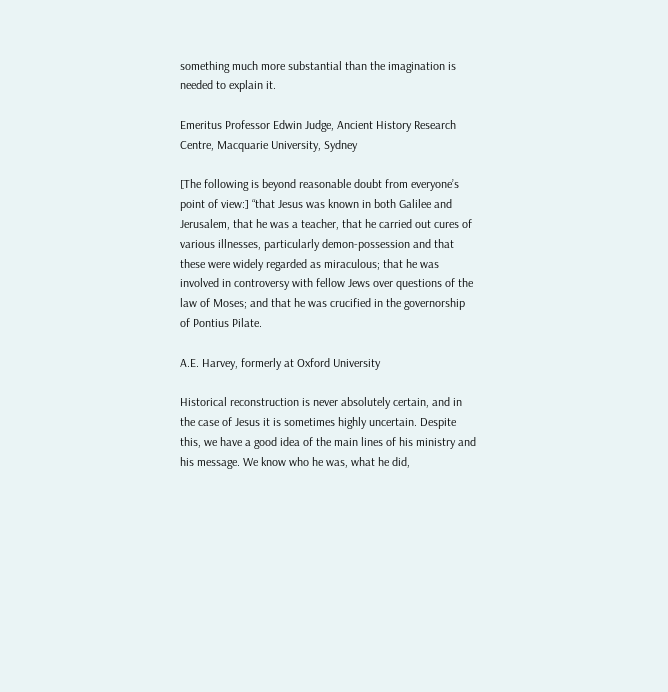something much more substantial than the imagination is needed to explain it.

Emeritus Professor Edwin Judge, Ancient History Research Centre, Macquarie University, Sydney

[The following is beyond reasonable doubt from everyone’s point of view:] “that Jesus was known in both Galilee and Jerusalem, that he was a teacher, that he carried out cures of various illnesses, particularly demon-possession and that these were widely regarded as miraculous; that he was involved in controversy with fellow Jews over questions of the law of Moses; and that he was crucified in the governorship of Pontius Pilate.

A.E. Harvey, formerly at Oxford University

Historical reconstruction is never absolutely certain, and in the case of Jesus it is sometimes highly uncertain. Despite this, we have a good idea of the main lines of his ministry and his message. We know who he was, what he did,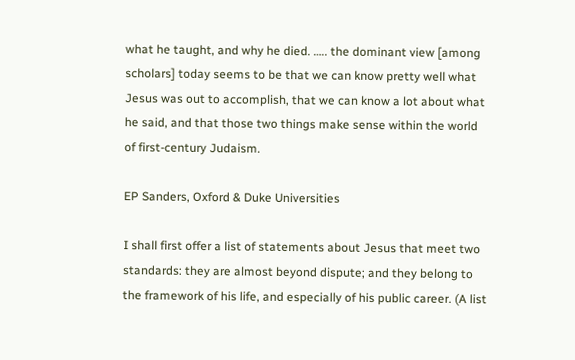what he taught, and why he died. ….. the dominant view [among scholars] today seems to be that we can know pretty well what Jesus was out to accomplish, that we can know a lot about what he said, and that those two things make sense within the world of first-century Judaism.

EP Sanders, Oxford & Duke Universities

I shall first offer a list of statements about Jesus that meet two standards: they are almost beyond dispute; and they belong to the framework of his life, and especially of his public career. (A list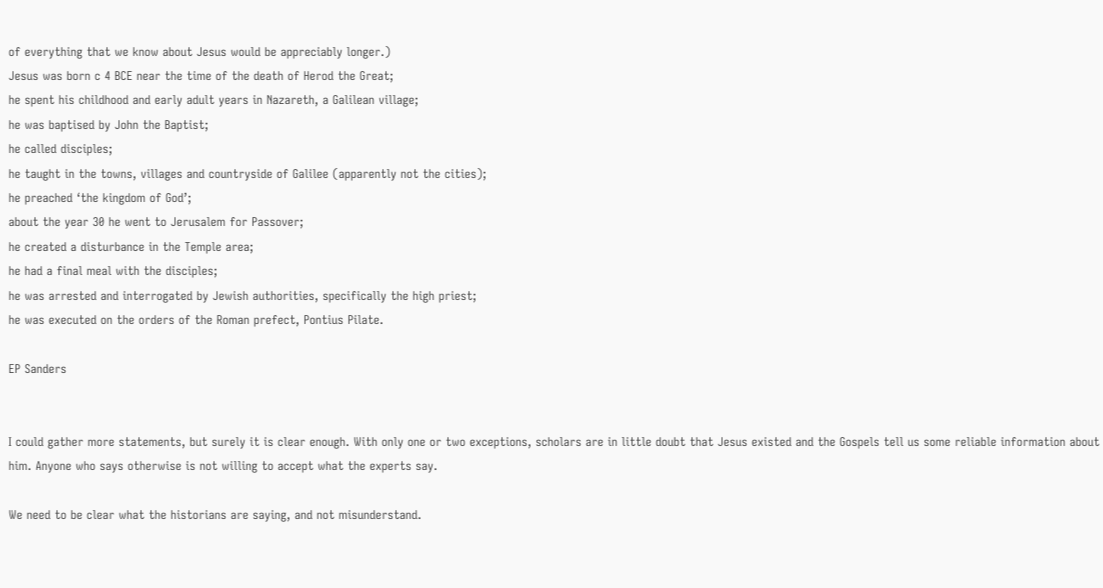of everything that we know about Jesus would be appreciably longer.)
Jesus was born c 4 BCE near the time of the death of Herod the Great;
he spent his childhood and early adult years in Nazareth, a Galilean village;
he was baptised by John the Baptist;
he called disciples;
he taught in the towns, villages and countryside of Galilee (apparently not the cities);
he preached ‘the kingdom of God’;
about the year 30 he went to Jerusalem for Passover;
he created a disturbance in the Temple area;
he had a final meal with the disciples;
he was arrested and interrogated by Jewish authorities, specifically the high priest;
he was executed on the orders of the Roman prefect, Pontius Pilate.

EP Sanders


I could gather more statements, but surely it is clear enough. With only one or two exceptions, scholars are in little doubt that Jesus existed and the Gospels tell us some reliable information about him. Anyone who says otherwise is not willing to accept what the experts say.

We need to be clear what the historians are saying, and not misunderstand.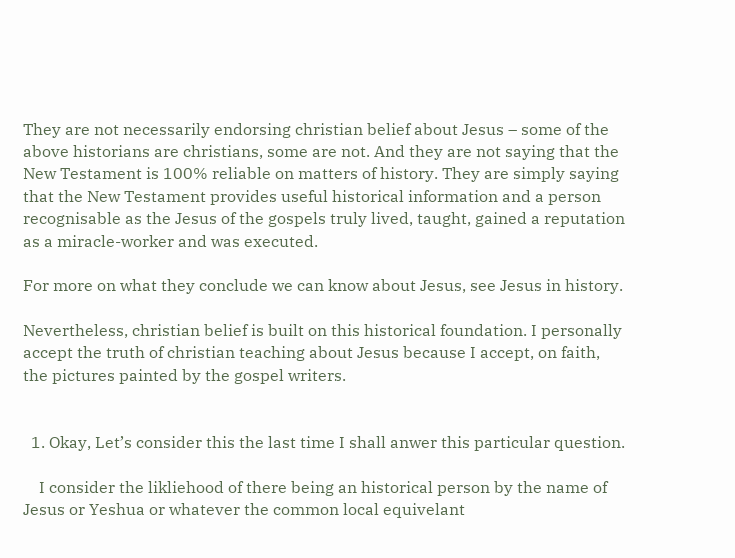They are not necessarily endorsing christian belief about Jesus – some of the above historians are christians, some are not. And they are not saying that the New Testament is 100% reliable on matters of history. They are simply saying that the New Testament provides useful historical information and a person recognisable as the Jesus of the gospels truly lived, taught, gained a reputation as a miracle-worker and was executed.

For more on what they conclude we can know about Jesus, see Jesus in history.

Nevertheless, christian belief is built on this historical foundation. I personally accept the truth of christian teaching about Jesus because I accept, on faith, the pictures painted by the gospel writers.


  1. Okay, Let’s consider this the last time I shall anwer this particular question.

    I consider the likliehood of there being an historical person by the name of Jesus or Yeshua or whatever the common local equivelant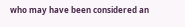who may have been considered an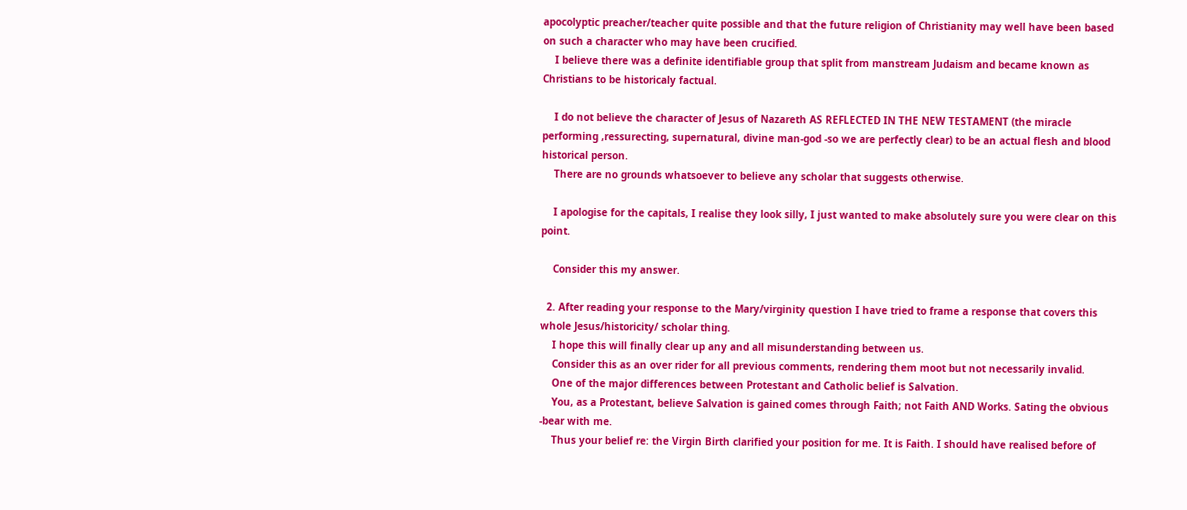apocolyptic preacher/teacher quite possible and that the future religion of Christianity may well have been based on such a character who may have been crucified.
    I believe there was a definite identifiable group that split from manstream Judaism and became known as Christians to be historicaly factual.

    I do not believe the character of Jesus of Nazareth AS REFLECTED IN THE NEW TESTAMENT (the miracle performing ,ressurecting, supernatural, divine man-god -so we are perfectly clear) to be an actual flesh and blood historical person.
    There are no grounds whatsoever to believe any scholar that suggests otherwise.

    I apologise for the capitals, I realise they look silly, I just wanted to make absolutely sure you were clear on this point.

    Consider this my answer.

  2. After reading your response to the Mary/virginity question I have tried to frame a response that covers this whole Jesus/historicity/ scholar thing.
    I hope this will finally clear up any and all misunderstanding between us.
    Consider this as an over rider for all previous comments, rendering them moot but not necessarily invalid.
    One of the major differences between Protestant and Catholic belief is Salvation.
    You, as a Protestant, believe Salvation is gained comes through Faith; not Faith AND Works. Sating the obvious -bear with me.
    Thus your belief re: the Virgin Birth clarified your position for me. It is Faith. I should have realised before of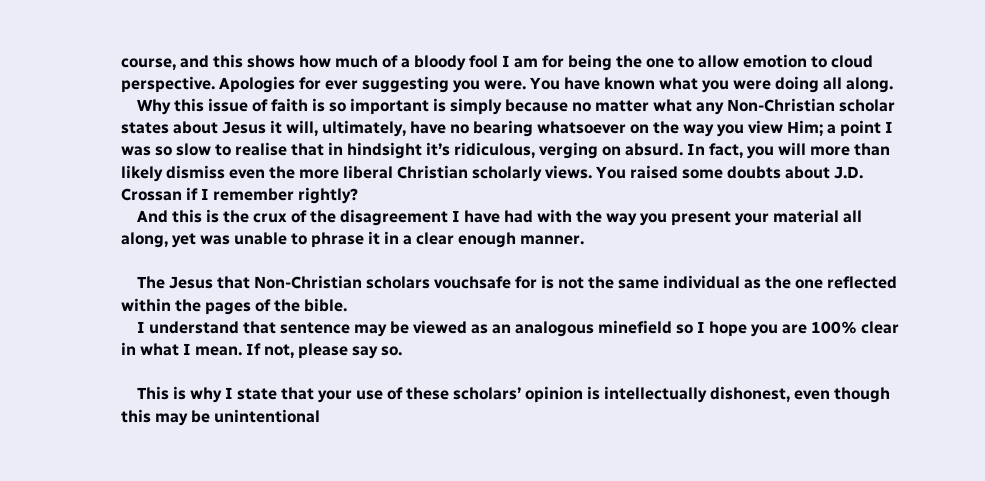course, and this shows how much of a bloody fool I am for being the one to allow emotion to cloud perspective. Apologies for ever suggesting you were. You have known what you were doing all along.
    Why this issue of faith is so important is simply because no matter what any Non-Christian scholar states about Jesus it will, ultimately, have no bearing whatsoever on the way you view Him; a point I was so slow to realise that in hindsight it’s ridiculous, verging on absurd. In fact, you will more than likely dismiss even the more liberal Christian scholarly views. You raised some doubts about J.D. Crossan if I remember rightly?
    And this is the crux of the disagreement I have had with the way you present your material all along, yet was unable to phrase it in a clear enough manner.

    The Jesus that Non-Christian scholars vouchsafe for is not the same individual as the one reflected within the pages of the bible.
    I understand that sentence may be viewed as an analogous minefield so I hope you are 100% clear in what I mean. If not, please say so.

    This is why I state that your use of these scholars’ opinion is intellectually dishonest, even though this may be unintentional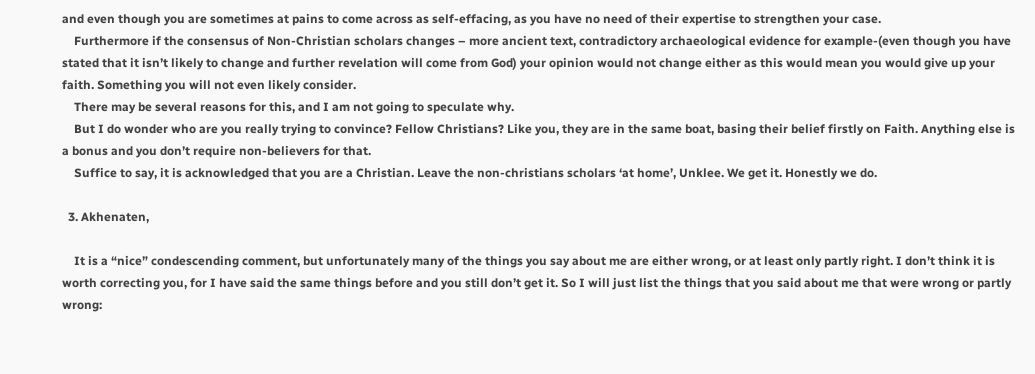and even though you are sometimes at pains to come across as self-effacing, as you have no need of their expertise to strengthen your case.
    Furthermore if the consensus of Non-Christian scholars changes – more ancient text, contradictory archaeological evidence for example-(even though you have stated that it isn’t likely to change and further revelation will come from God) your opinion would not change either as this would mean you would give up your faith. Something you will not even likely consider.
    There may be several reasons for this, and I am not going to speculate why.
    But I do wonder who are you really trying to convince? Fellow Christians? Like you, they are in the same boat, basing their belief firstly on Faith. Anything else is a bonus and you don’t require non-believers for that.
    Suffice to say, it is acknowledged that you are a Christian. Leave the non-christians scholars ‘at home’, Unklee. We get it. Honestly we do.

  3. Akhenaten,

    It is a “nice” condescending comment, but unfortunately many of the things you say about me are either wrong, or at least only partly right. I don’t think it is worth correcting you, for I have said the same things before and you still don’t get it. So I will just list the things that you said about me that were wrong or partly wrong: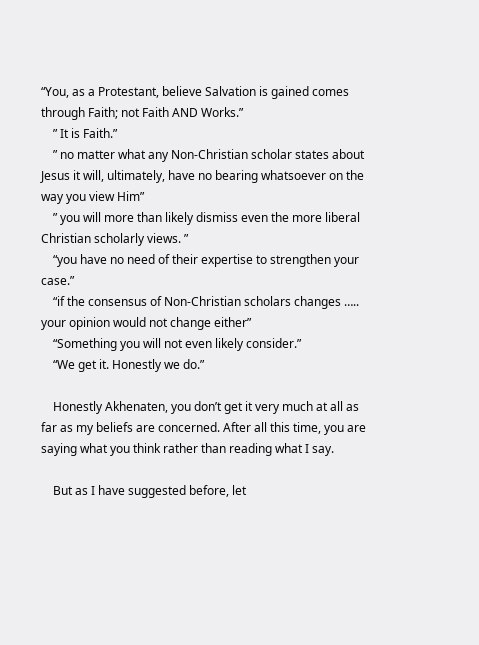“You, as a Protestant, believe Salvation is gained comes through Faith; not Faith AND Works.”
    ” It is Faith.”
    ” no matter what any Non-Christian scholar states about Jesus it will, ultimately, have no bearing whatsoever on the way you view Him”
    ” you will more than likely dismiss even the more liberal Christian scholarly views. ”
    “you have no need of their expertise to strengthen your case.”
    “if the consensus of Non-Christian scholars changes ….. your opinion would not change either”
    “Something you will not even likely consider.”
    “We get it. Honestly we do.”

    Honestly Akhenaten, you don’t get it very much at all as far as my beliefs are concerned. After all this time, you are saying what you think rather than reading what I say.

    But as I have suggested before, let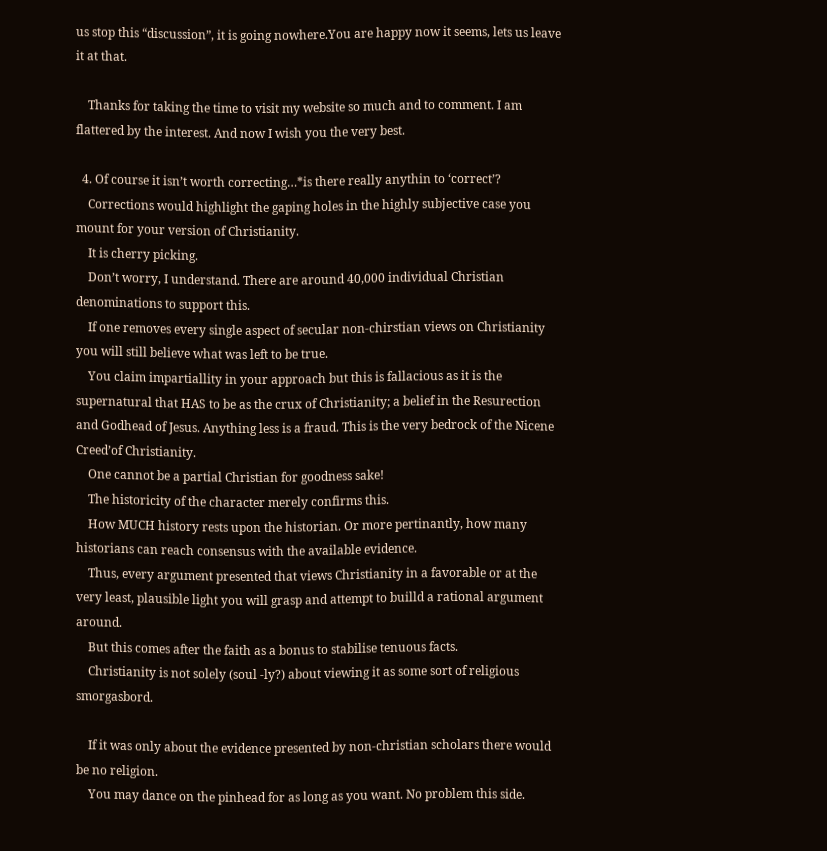us stop this “discussion”, it is going nowhere.You are happy now it seems, lets us leave it at that.

    Thanks for taking the time to visit my website so much and to comment. I am flattered by the interest. And now I wish you the very best.

  4. Of course it isn’t worth correcting…*is there really anythin to ‘correct’?
    Corrections would highlight the gaping holes in the highly subjective case you mount for your version of Christianity.
    It is cherry picking.
    Don’t worry, I understand. There are around 40,000 individual Christian denominations to support this.
    If one removes every single aspect of secular non-chirstian views on Christianity you will still believe what was left to be true.
    You claim impartiallity in your approach but this is fallacious as it is the supernatural that HAS to be as the crux of Christianity; a belief in the Resurection and Godhead of Jesus. Anything less is a fraud. This is the very bedrock of the Nicene Creed’of Christianity.
    One cannot be a partial Christian for goodness sake!
    The historicity of the character merely confirms this.
    How MUCH history rests upon the historian. Or more pertinantly, how many historians can reach consensus with the available evidence.
    Thus, every argument presented that views Christianity in a favorable or at the very least, plausible light you will grasp and attempt to builld a rational argument around.
    But this comes after the faith as a bonus to stabilise tenuous facts.
    Christianity is not solely (soul -ly?) about viewing it as some sort of religious smorgasbord.

    If it was only about the evidence presented by non-christian scholars there would be no religion.
    You may dance on the pinhead for as long as you want. No problem this side.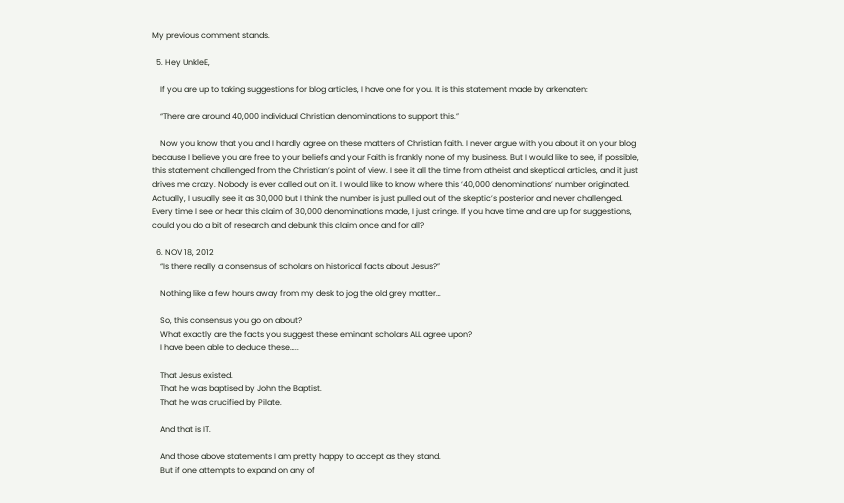My previous comment stands.

  5. Hey UnkleE,

    If you are up to taking suggestions for blog articles, I have one for you. It is this statement made by arkenaten:

    “There are around 40,000 individual Christian denominations to support this.”

    Now you know that you and I hardly agree on these matters of Christian faith. I never argue with you about it on your blog because I believe you are free to your beliefs and your Faith is frankly none of my business. But I would like to see, if possible, this statement challenged from the Christian’s point of view. I see it all the time from atheist and skeptical articles, and it just drives me crazy. Nobody is ever called out on it. I would like to know where this ‘40,000 denominations’ number originated. Actually, I usually see it as 30,000 but I think the number is just pulled out of the skeptic’s posterior and never challenged. Every time I see or hear this claim of 30,000 denominations made, I just cringe. If you have time and are up for suggestions, could you do a bit of research and debunk this claim once and for all?

  6. NOV 18, 2012
    “Is there really a consensus of scholars on historical facts about Jesus?”

    Nothing like a few hours away from my desk to jog the old grey matter…

    So, this consensus you go on about?
    What exactly are the facts you suggest these eminant scholars ALL agree upon?
    I have been able to deduce these…..

    That Jesus existed.
    That he was baptised by John the Baptist.
    That he was crucified by Pilate.

    And that is IT.

    And those above statements I am pretty happy to accept as they stand.
    But if one attempts to expand on any of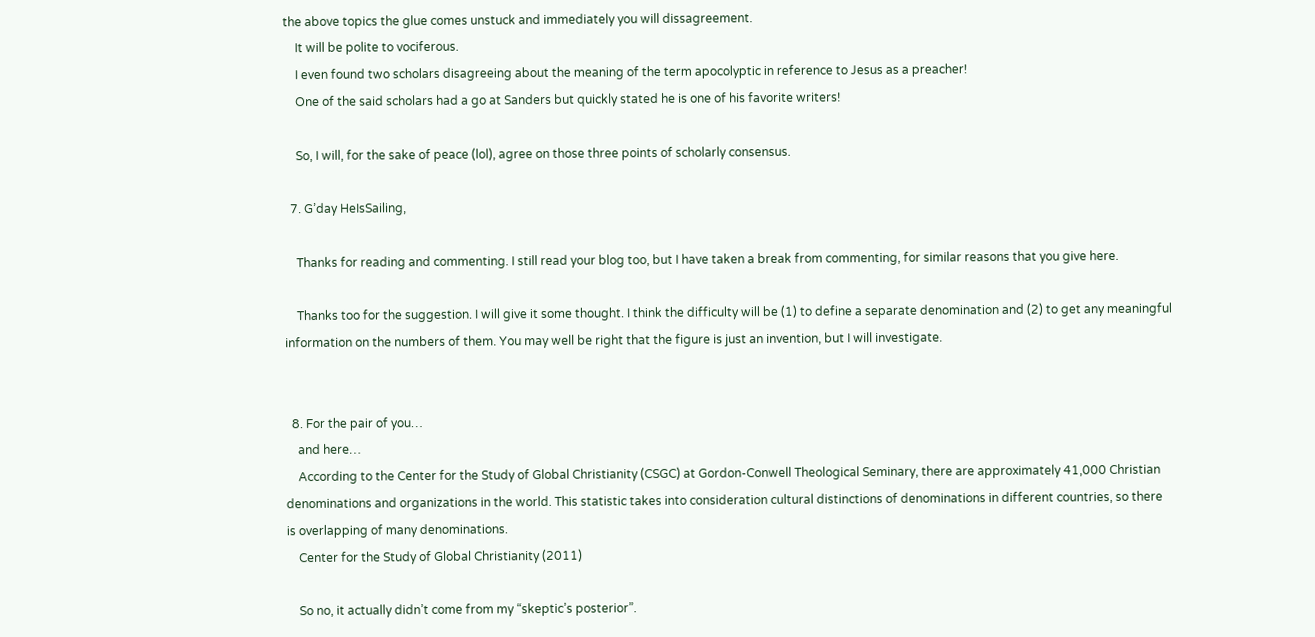the above topics the glue comes unstuck and immediately you will dissagreement.
    It will be polite to vociferous.
    I even found two scholars disagreeing about the meaning of the term apocolyptic in reference to Jesus as a preacher!
    One of the said scholars had a go at Sanders but quickly stated he is one of his favorite writers!

    So, I will, for the sake of peace (lol), agree on those three points of scholarly consensus.

  7. G’day HeIsSailing,

    Thanks for reading and commenting. I still read your blog too, but I have taken a break from commenting, for similar reasons that you give here.

    Thanks too for the suggestion. I will give it some thought. I think the difficulty will be (1) to define a separate denomination and (2) to get any meaningful information on the numbers of them. You may well be right that the figure is just an invention, but I will investigate.


  8. For the pair of you…
    and here…
    According to the Center for the Study of Global Christianity (CSGC) at Gordon-Conwell Theological Seminary, there are approximately 41,000 Christian denominations and organizations in the world. This statistic takes into consideration cultural distinctions of denominations in different countries, so there is overlapping of many denominations.
    Center for the Study of Global Christianity (2011)

    So no, it actually didn’t come from my “skeptic’s posterior”.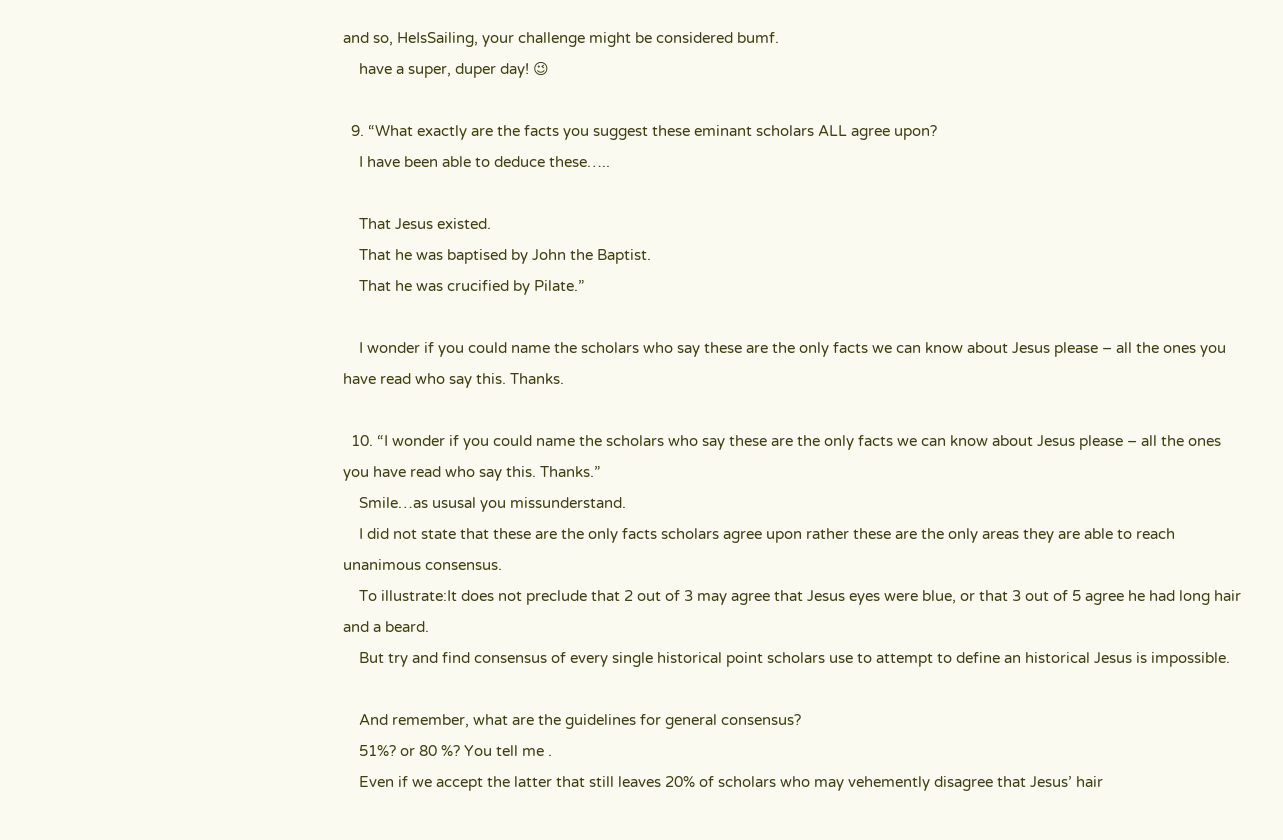and so, HeIsSailing, your challenge might be considered bumf.
    have a super, duper day! 😉

  9. “What exactly are the facts you suggest these eminant scholars ALL agree upon?
    I have been able to deduce these…..

    That Jesus existed.
    That he was baptised by John the Baptist.
    That he was crucified by Pilate.”

    I wonder if you could name the scholars who say these are the only facts we can know about Jesus please – all the ones you have read who say this. Thanks.

  10. “I wonder if you could name the scholars who say these are the only facts we can know about Jesus please – all the ones you have read who say this. Thanks.”
    Smile…as ususal you missunderstand.
    I did not state that these are the only facts scholars agree upon rather these are the only areas they are able to reach unanimous consensus.
    To illustrate:It does not preclude that 2 out of 3 may agree that Jesus eyes were blue, or that 3 out of 5 agree he had long hair and a beard.
    But try and find consensus of every single historical point scholars use to attempt to define an historical Jesus is impossible.

    And remember, what are the guidelines for general consensus?
    51%? or 80 %? You tell me .
    Even if we accept the latter that still leaves 20% of scholars who may vehemently disagree that Jesus’ hair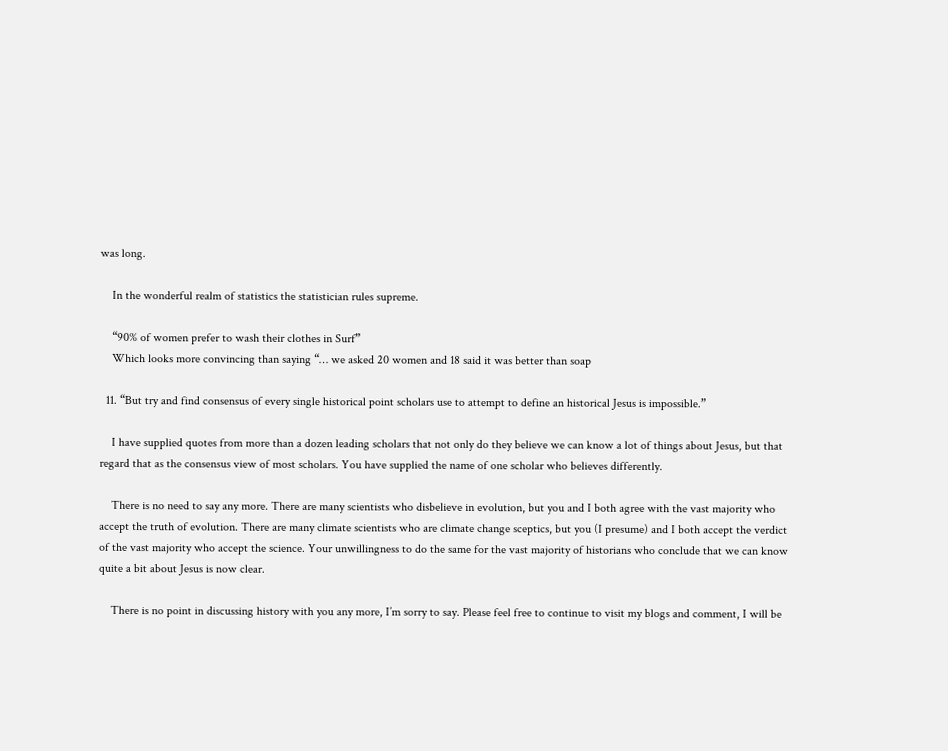was long.

    In the wonderful realm of statistics the statistician rules supreme.

    “90% of women prefer to wash their clothes in Surf”
    Which looks more convincing than saying “… we asked 20 women and 18 said it was better than soap

  11. “But try and find consensus of every single historical point scholars use to attempt to define an historical Jesus is impossible.”

    I have supplied quotes from more than a dozen leading scholars that not only do they believe we can know a lot of things about Jesus, but that regard that as the consensus view of most scholars. You have supplied the name of one scholar who believes differently.

    There is no need to say any more. There are many scientists who disbelieve in evolution, but you and I both agree with the vast majority who accept the truth of evolution. There are many climate scientists who are climate change sceptics, but you (I presume) and I both accept the verdict of the vast majority who accept the science. Your unwillingness to do the same for the vast majority of historians who conclude that we can know quite a bit about Jesus is now clear.

    There is no point in discussing history with you any more, I’m sorry to say. Please feel free to continue to visit my blogs and comment, I will be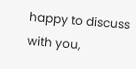happy to discuss with you,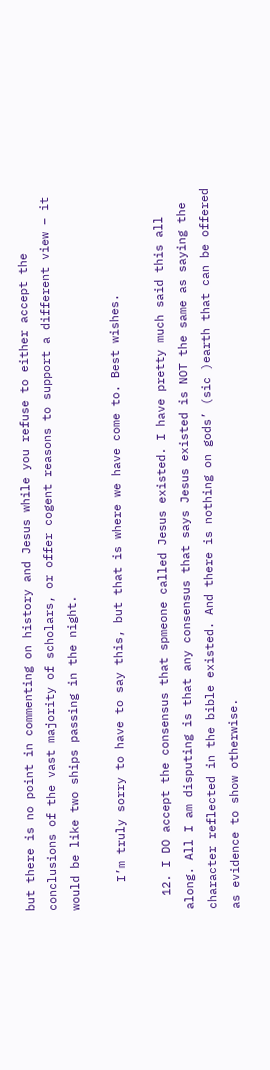but there is no point in commenting on history and Jesus while you refuse to either accept the conclusions of the vast majority of scholars, or offer cogent reasons to support a different view – it would be like two ships passing in the night.

    I’m truly sorry to have to say this, but that is where we have come to. Best wishes.

  12. I DO accept the consensus that spmeone called Jesus existed. I have pretty much said this all along. All I am disputing is that any consensus that says Jesus existed is NOT the same as saying the character reflected in the bible existed. And there is nothing on gods’ (sic )earth that can be offered as evidence to show otherwise.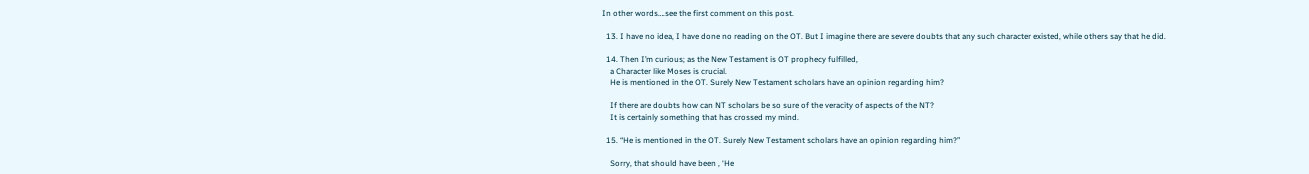In other words….see the first comment on this post.

  13. I have no idea, I have done no reading on the OT. But I imagine there are severe doubts that any such character existed, while others say that he did.

  14. Then I’m curious; as the New Testament is OT prophecy fulfilled,
    a Character like Moses is crucial.
    He is mentioned in the OT. Surely New Testament scholars have an opinion regarding him?

    If there are doubts how can NT scholars be so sure of the veracity of aspects of the NT?
    It is certainly something that has crossed my mind.

  15. “He is mentioned in the OT. Surely New Testament scholars have an opinion regarding him?”

    Sorry, that should have been , ‘He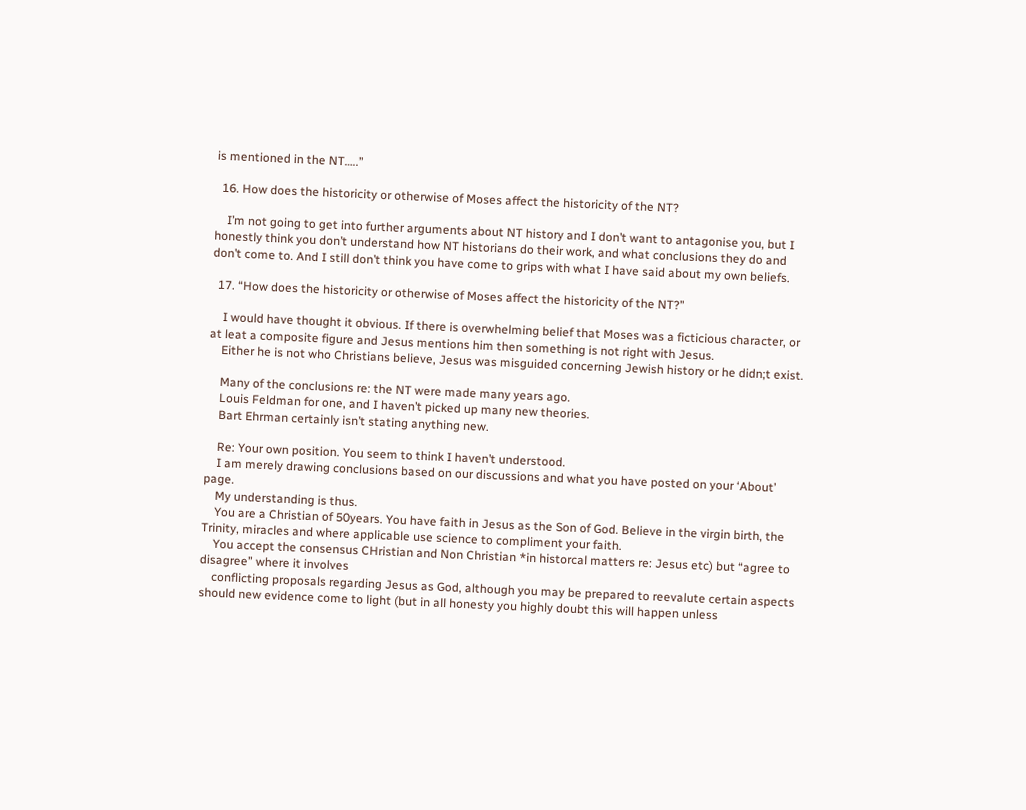is mentioned in the NT…..”

  16. How does the historicity or otherwise of Moses affect the historicity of the NT?

    I’m not going to get into further arguments about NT history and I don’t want to antagonise you, but I honestly think you don’t understand how NT historians do their work, and what conclusions they do and don’t come to. And I still don’t think you have come to grips with what I have said about my own beliefs.

  17. “How does the historicity or otherwise of Moses affect the historicity of the NT?”

    I would have thought it obvious. If there is overwhelming belief that Moses was a ficticious character, or at leat a composite figure and Jesus mentions him then something is not right with Jesus.
    Either he is not who Christians believe, Jesus was misguided concerning Jewish history or he didn;t exist.

    Many of the conclusions re: the NT were made many years ago.
    Louis Feldman for one, and I haven’t picked up many new theories.
    Bart Ehrman certainly isn’t stating anything new.

    Re: Your own position. You seem to think I haven’t understood.
    I am merely drawing conclusions based on our discussions and what you have posted on your ‘About’ page.
    My understanding is thus.
    You are a Christian of 50years. You have faith in Jesus as the Son of God. Believe in the virgin birth, the Trinity, miracles and where applicable use science to compliment your faith.
    You accept the consensus CHristian and Non Christian *in historcal matters re: Jesus etc) but “agree to disagree” where it involves
    conflicting proposals regarding Jesus as God, although you may be prepared to reevalute certain aspects should new evidence come to light (but in all honesty you highly doubt this will happen unless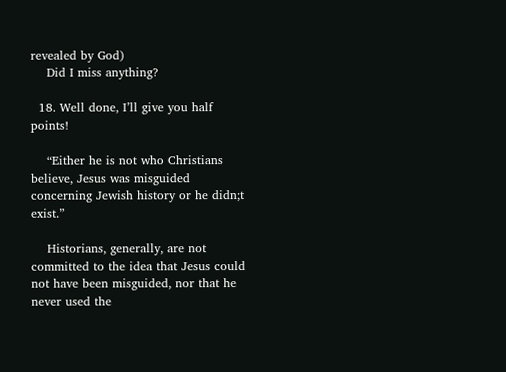revealed by God)
    Did I miss anything?

  18. Well done, I’ll give you half points!

    “Either he is not who Christians believe, Jesus was misguided concerning Jewish history or he didn;t exist.”

    Historians, generally, are not committed to the idea that Jesus could not have been misguided, nor that he never used the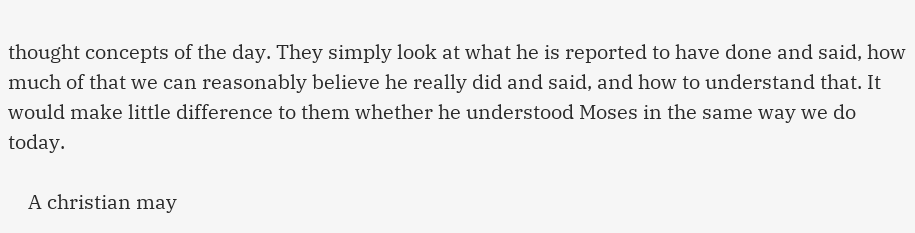thought concepts of the day. They simply look at what he is reported to have done and said, how much of that we can reasonably believe he really did and said, and how to understand that. It would make little difference to them whether he understood Moses in the same way we do today.

    A christian may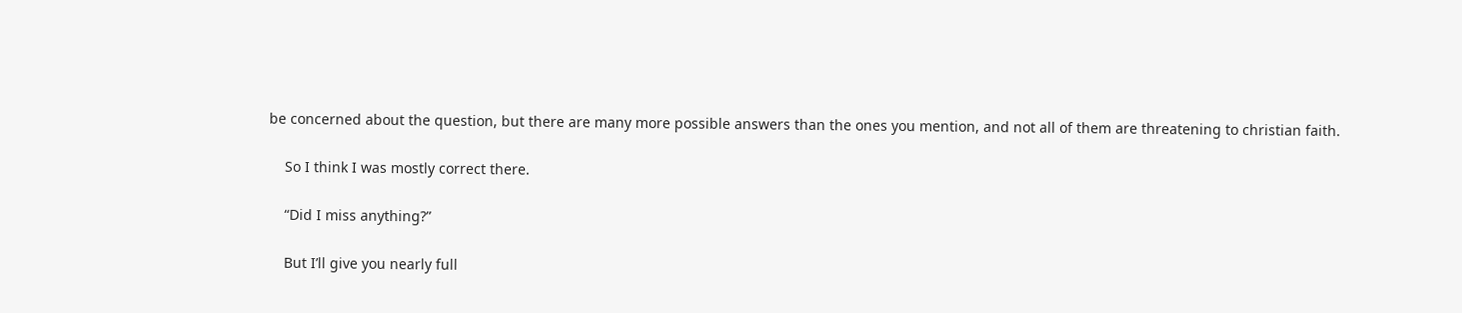be concerned about the question, but there are many more possible answers than the ones you mention, and not all of them are threatening to christian faith.

    So I think I was mostly correct there.

    “Did I miss anything?”

    But I’ll give you nearly full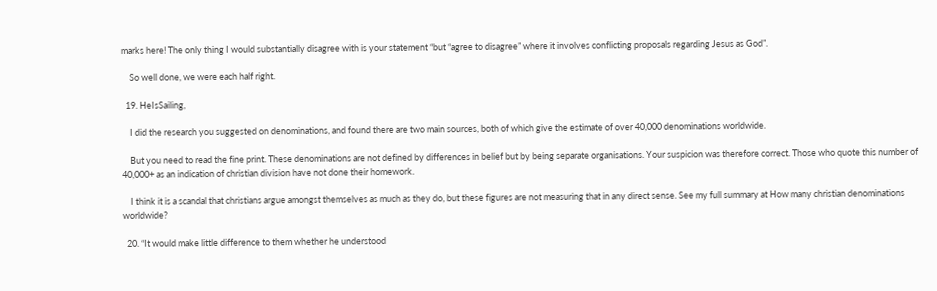marks here! The only thing I would substantially disagree with is your statement “but “agree to disagree” where it involves conflicting proposals regarding Jesus as God”.

    So well done, we were each half right.

  19. HeIsSailing,

    I did the research you suggested on denominations, and found there are two main sources, both of which give the estimate of over 40,000 denominations worldwide.

    But you need to read the fine print. These denominations are not defined by differences in belief but by being separate organisations. Your suspicion was therefore correct. Those who quote this number of 40,000+ as an indication of christian division have not done their homework.

    I think it is a scandal that christians argue amongst themselves as much as they do, but these figures are not measuring that in any direct sense. See my full summary at How many christian denominations worldwide?

  20. “It would make little difference to them whether he understood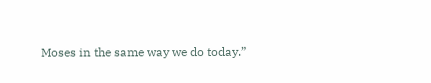Moses in the same way we do today.”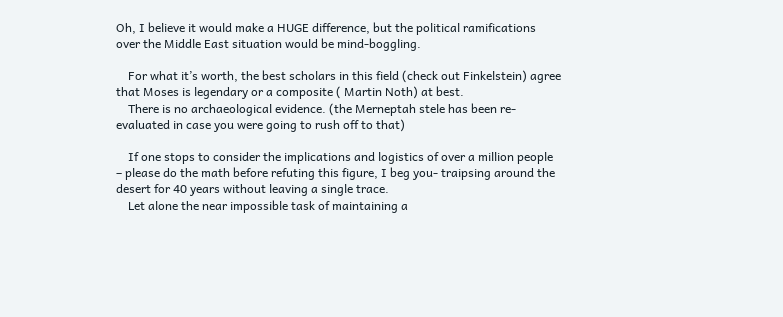Oh, I believe it would make a HUGE difference, but the political ramifications over the Middle East situation would be mind-boggling.

    For what it’s worth, the best scholars in this field (check out Finkelstein) agree that Moses is legendary or a composite ( Martin Noth) at best.
    There is no archaeological evidence. (the Merneptah stele has been re-evaluated in case you were going to rush off to that)

    If one stops to consider the implications and logistics of over a million people – please do the math before refuting this figure, I beg you- traipsing around the desert for 40 years without leaving a single trace.
    Let alone the near impossible task of maintaining a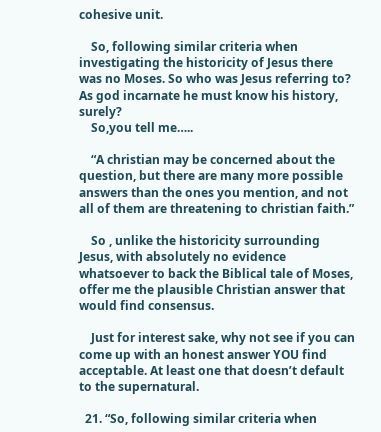cohesive unit.

    So, following similar criteria when investigating the historicity of Jesus there was no Moses. So who was Jesus referring to? As god incarnate he must know his history, surely?
    So,you tell me…..

    “A christian may be concerned about the question, but there are many more possible answers than the ones you mention, and not all of them are threatening to christian faith.”

    So , unlike the historicity surrounding Jesus, with absolutely no evidence whatsoever to back the Biblical tale of Moses, offer me the plausible Christian answer that would find consensus.

    Just for interest sake, why not see if you can come up with an honest answer YOU find acceptable. At least one that doesn’t default to the supernatural.

  21. “So, following similar criteria when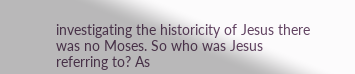investigating the historicity of Jesus there was no Moses. So who was Jesus referring to? As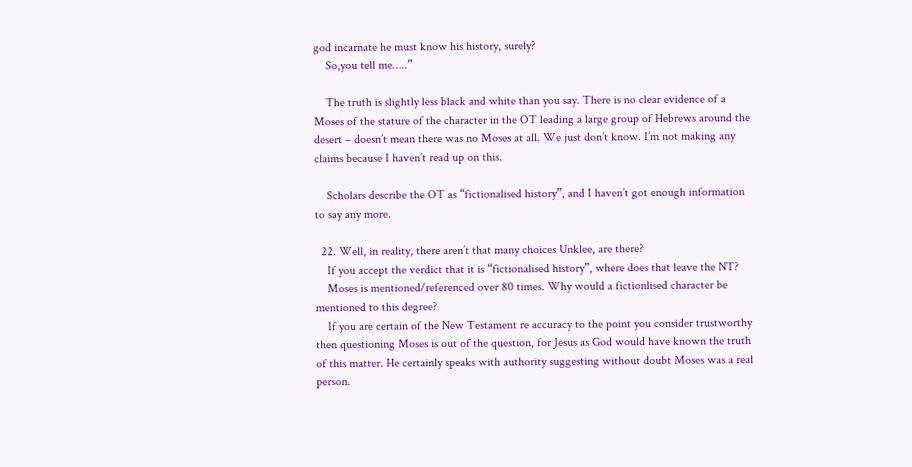god incarnate he must know his history, surely?
    So,you tell me…..”

    The truth is slightly less black and white than you say. There is no clear evidence of a Moses of the stature of the character in the OT leading a large group of Hebrews around the desert – doesn’t mean there was no Moses at all. We just don’t know. I’m not making any claims because I haven’t read up on this.

    Scholars describe the OT as “fictionalised history”, and I haven’t got enough information to say any more.

  22. Well, in reality, there aren’t that many choices Unklee, are there?
    If you accept the verdict that it is “fictionalised history”, where does that leave the NT?
    Moses is mentioned/referenced over 80 times. Why would a fictionlised character be mentioned to this degree?
    If you are certain of the New Testament re accuracy to the point you consider trustworthy then questioning Moses is out of the question, for Jesus as God would have known the truth of this matter. He certainly speaks with authority suggesting without doubt Moses was a real person.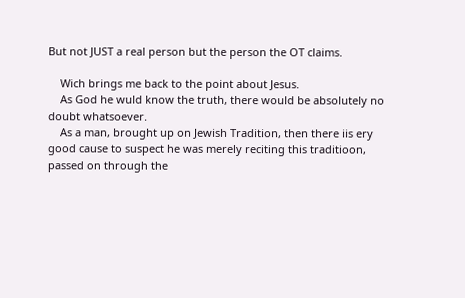But not JUST a real person but the person the OT claims.

    Wich brings me back to the point about Jesus.
    As God he wuld know the truth, there would be absolutely no doubt whatsoever.
    As a man, brought up on Jewish Tradition, then there iis ery good cause to suspect he was merely reciting this traditioon, passed on through the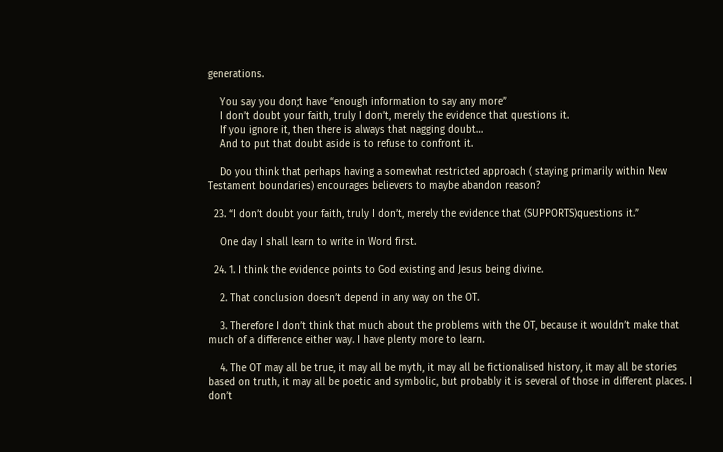generations.

    You say you don;t have “enough information to say any more”
    I don’t doubt your faith, truly I don’t, merely the evidence that questions it.
    If you ignore it, then there is always that nagging doubt…
    And to put that doubt aside is to refuse to confront it.

    Do you think that perhaps having a somewhat restricted approach ( staying primarily within New Testament boundaries) encourages believers to maybe abandon reason?

  23. “I don’t doubt your faith, truly I don’t, merely the evidence that (SUPPORTS)questions it.”

    One day I shall learn to write in Word first.

  24. 1. I think the evidence points to God existing and Jesus being divine.

    2. That conclusion doesn’t depend in any way on the OT.

    3. Therefore I don’t think that much about the problems with the OT, because it wouldn’t make that much of a difference either way. I have plenty more to learn.

    4. The OT may all be true, it may all be myth, it may all be fictionalised history, it may all be stories based on truth, it may all be poetic and symbolic, but probably it is several of those in different places. I don’t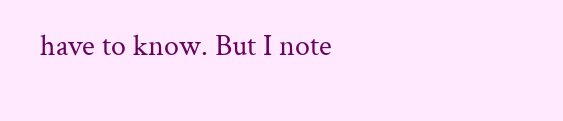have to know. But I note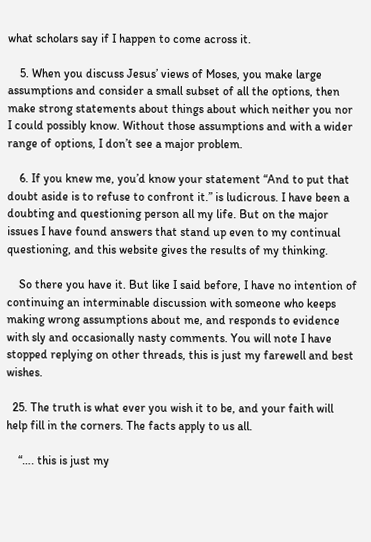what scholars say if I happen to come across it.

    5. When you discuss Jesus’ views of Moses, you make large assumptions and consider a small subset of all the options, then make strong statements about things about which neither you nor I could possibly know. Without those assumptions and with a wider range of options, I don’t see a major problem.

    6. If you knew me, you’d know your statement “And to put that doubt aside is to refuse to confront it.” is ludicrous. I have been a doubting and questioning person all my life. But on the major issues I have found answers that stand up even to my continual questioning, and this website gives the results of my thinking.

    So there you have it. But like I said before, I have no intention of continuing an interminable discussion with someone who keeps making wrong assumptions about me, and responds to evidence with sly and occasionally nasty comments. You will note I have stopped replying on other threads, this is just my farewell and best wishes.

  25. The truth is what ever you wish it to be, and your faith will help fill in the corners. The facts apply to us all.

    “…. this is just my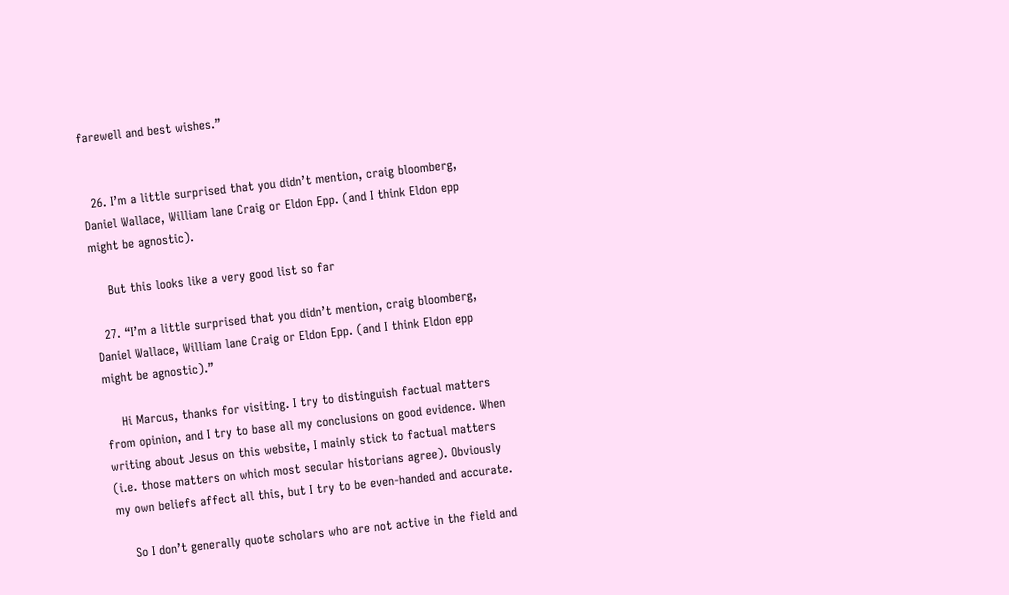farewell and best wishes.”


  26. I’m a little surprised that you didn’t mention, craig bloomberg, Daniel Wallace, William lane Craig or Eldon Epp. (and I think Eldon epp might be agnostic).

    But this looks like a very good list so far

  27. “I’m a little surprised that you didn’t mention, craig bloomberg, Daniel Wallace, William lane Craig or Eldon Epp. (and I think Eldon epp might be agnostic).”

    Hi Marcus, thanks for visiting. I try to distinguish factual matters from opinion, and I try to base all my conclusions on good evidence. When writing about Jesus on this website, I mainly stick to factual matters (i.e. those matters on which most secular historians agree). Obviously my own beliefs affect all this, but I try to be even-handed and accurate.

    So I don’t generally quote scholars who are not active in the field and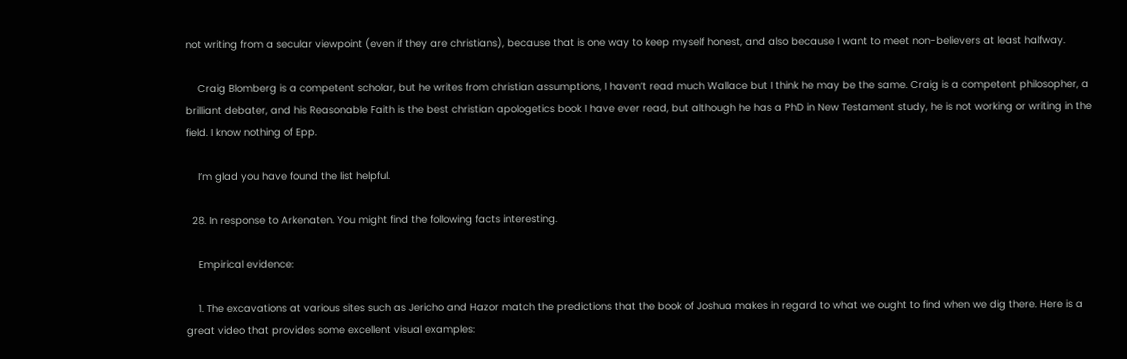not writing from a secular viewpoint (even if they are christians), because that is one way to keep myself honest, and also because I want to meet non-believers at least halfway.

    Craig Blomberg is a competent scholar, but he writes from christian assumptions, I haven’t read much Wallace but I think he may be the same. Craig is a competent philosopher, a brilliant debater, and his Reasonable Faith is the best christian apologetics book I have ever read, but although he has a PhD in New Testament study, he is not working or writing in the field. I know nothing of Epp.

    I’m glad you have found the list helpful.

  28. In response to Arkenaten. You might find the following facts interesting.

    Empirical evidence:

    1. The excavations at various sites such as Jericho and Hazor match the predictions that the book of Joshua makes in regard to what we ought to find when we dig there. Here is a great video that provides some excellent visual examples: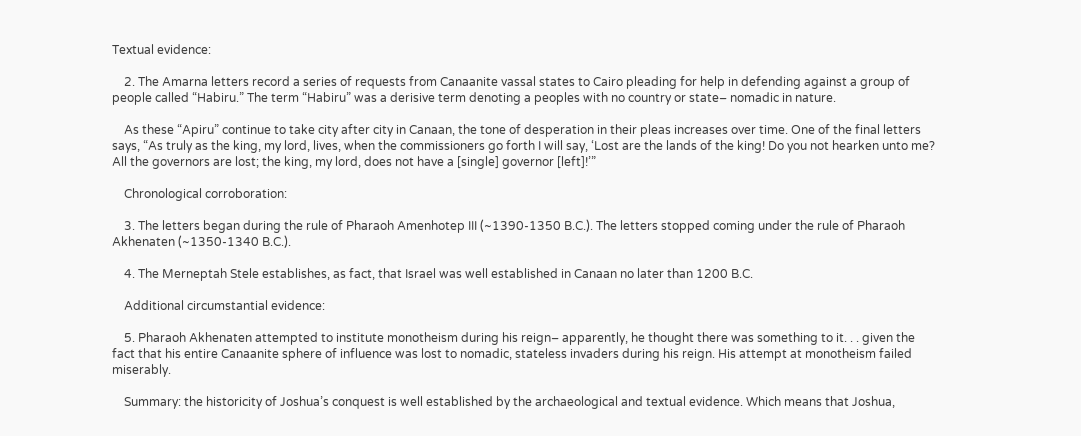Textual evidence:

    2. The Amarna letters record a series of requests from Canaanite vassal states to Cairo pleading for help in defending against a group of people called “Habiru.” The term “Habiru” was a derisive term denoting a peoples with no country or state– nomadic in nature.

    As these “Apiru” continue to take city after city in Canaan, the tone of desperation in their pleas increases over time. One of the final letters says, “As truly as the king, my lord, lives, when the commissioners go forth I will say, ‘Lost are the lands of the king! Do you not hearken unto me? All the governors are lost; the king, my lord, does not have a [single] governor [left]!’”

    Chronological corroboration:

    3. The letters began during the rule of Pharaoh Amenhotep III (~1390-1350 B.C.). The letters stopped coming under the rule of Pharaoh Akhenaten (~1350-1340 B.C.).

    4. The Merneptah Stele establishes, as fact, that Israel was well established in Canaan no later than 1200 B.C.

    Additional circumstantial evidence:

    5. Pharaoh Akhenaten attempted to institute monotheism during his reign– apparently, he thought there was something to it. . . given the fact that his entire Canaanite sphere of influence was lost to nomadic, stateless invaders during his reign. His attempt at monotheism failed miserably.

    Summary: the historicity of Joshua’s conquest is well established by the archaeological and textual evidence. Which means that Joshua,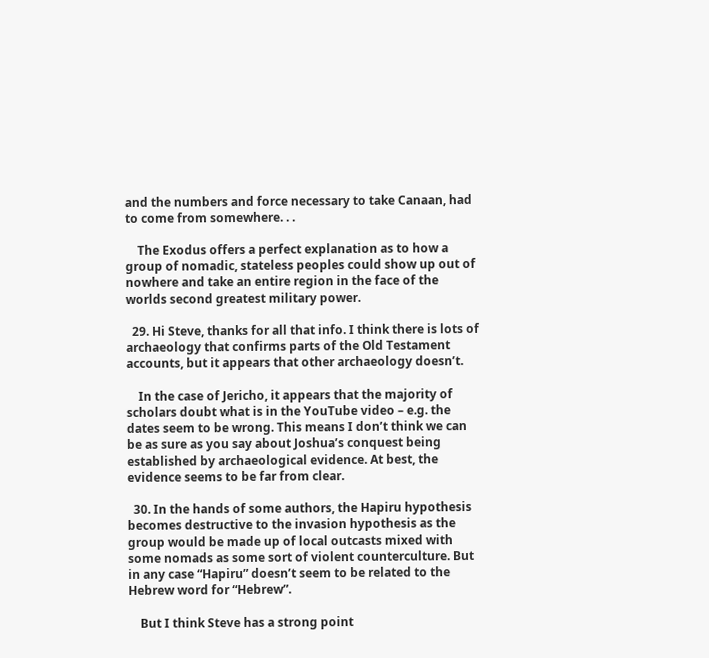and the numbers and force necessary to take Canaan, had to come from somewhere. . .

    The Exodus offers a perfect explanation as to how a group of nomadic, stateless peoples could show up out of nowhere and take an entire region in the face of the worlds second greatest military power.

  29. Hi Steve, thanks for all that info. I think there is lots of archaeology that confirms parts of the Old Testament accounts, but it appears that other archaeology doesn’t.

    In the case of Jericho, it appears that the majority of scholars doubt what is in the YouTube video – e.g. the dates seem to be wrong. This means I don’t think we can be as sure as you say about Joshua’s conquest being established by archaeological evidence. At best, the evidence seems to be far from clear.

  30. In the hands of some authors, the Hapiru hypothesis becomes destructive to the invasion hypothesis as the group would be made up of local outcasts mixed with some nomads as some sort of violent counterculture. But in any case “Hapiru” doesn’t seem to be related to the Hebrew word for “Hebrew”.

    But I think Steve has a strong point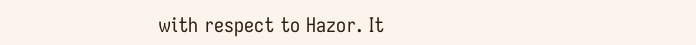with respect to Hazor. It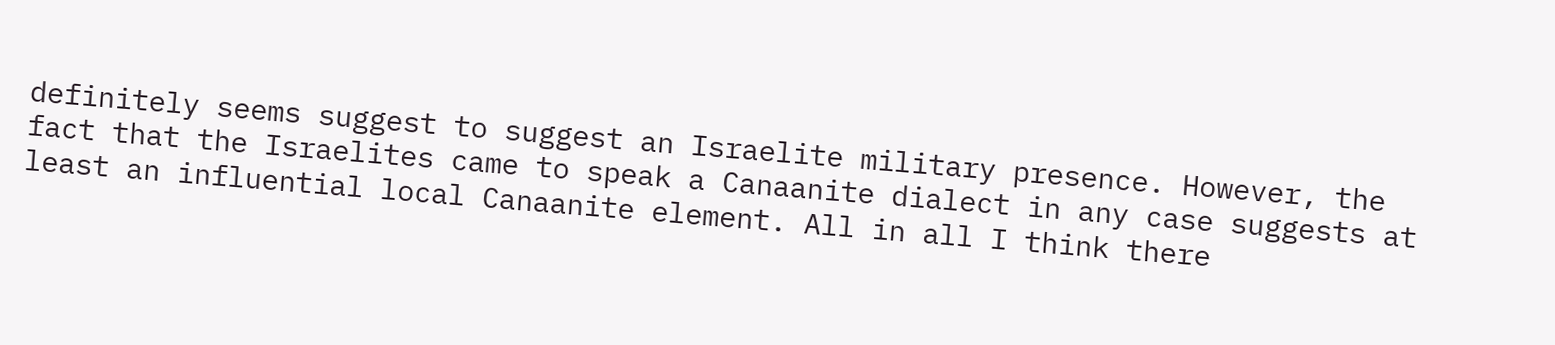definitely seems suggest to suggest an Israelite military presence. However, the fact that the Israelites came to speak a Canaanite dialect in any case suggests at least an influential local Canaanite element. All in all I think there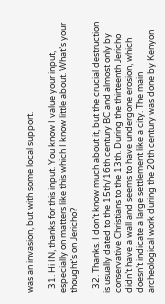was an invasion, but with some local support.

  31. Hi IN, thanks for this input. You know I value your input, especially on matters like this which I know little about. What’s your thought’s on Jericho?

  32. Thanks. I don’t know much about it, but the crucial destruction is usually dated to the 15th/16th century BC and almost only by conservative Christians to the 13th. During the thirteenth Jericho didn’t have a wall and seems to have undergone erosion, which doesn’t indicate a large settlement like a city. The main archeological work during the 20th century was done by Kenyon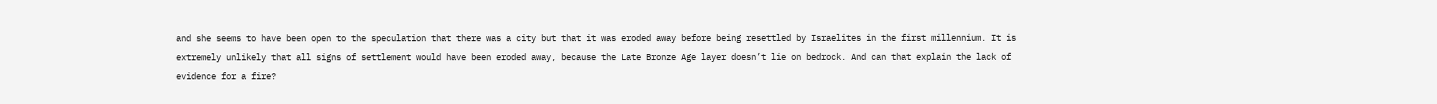and she seems to have been open to the speculation that there was a city but that it was eroded away before being resettled by Israelites in the first millennium. It is extremely unlikely that all signs of settlement would have been eroded away, because the Late Bronze Age layer doesn’t lie on bedrock. And can that explain the lack of evidence for a fire?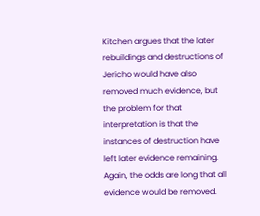Kitchen argues that the later rebuildings and destructions of Jericho would have also removed much evidence, but the problem for that interpretation is that the instances of destruction have left later evidence remaining. Again, the odds are long that all evidence would be removed.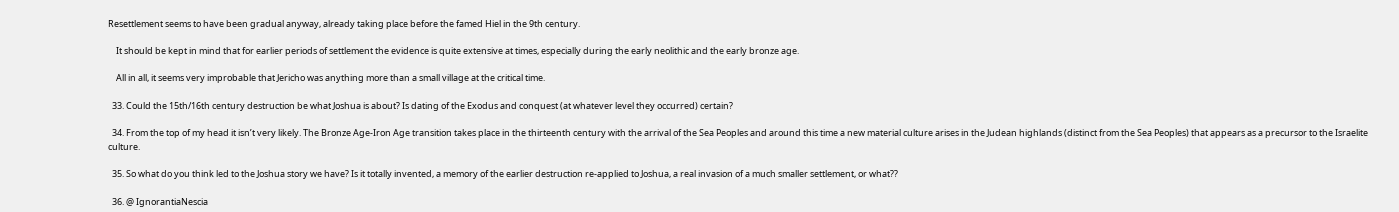Resettlement seems to have been gradual anyway, already taking place before the famed Hiel in the 9th century.

    It should be kept in mind that for earlier periods of settlement the evidence is quite extensive at times, especially during the early neolithic and the early bronze age.

    All in all, it seems very improbable that Jericho was anything more than a small village at the critical time.

  33. Could the 15th/16th century destruction be what Joshua is about? Is dating of the Exodus and conquest (at whatever level they occurred) certain?

  34. From the top of my head it isn’t very likely. The Bronze Age-Iron Age transition takes place in the thirteenth century with the arrival of the Sea Peoples and around this time a new material culture arises in the Judean highlands (distinct from the Sea Peoples) that appears as a precursor to the Israelite culture.

  35. So what do you think led to the Joshua story we have? Is it totally invented, a memory of the earlier destruction re-applied to Joshua, a real invasion of a much smaller settlement, or what??

  36. @ IgnorantiaNescia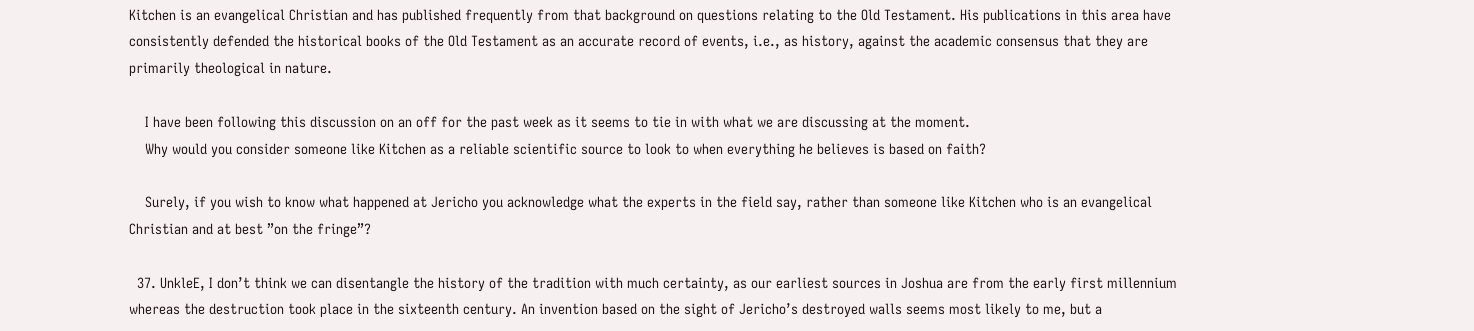Kitchen is an evangelical Christian and has published frequently from that background on questions relating to the Old Testament. His publications in this area have consistently defended the historical books of the Old Testament as an accurate record of events, i.e., as history, against the academic consensus that they are primarily theological in nature.

    I have been following this discussion on an off for the past week as it seems to tie in with what we are discussing at the moment.
    Why would you consider someone like Kitchen as a reliable scientific source to look to when everything he believes is based on faith?

    Surely, if you wish to know what happened at Jericho you acknowledge what the experts in the field say, rather than someone like Kitchen who is an evangelical Christian and at best ”on the fringe”?

  37. UnkleE, I don’t think we can disentangle the history of the tradition with much certainty, as our earliest sources in Joshua are from the early first millennium whereas the destruction took place in the sixteenth century. An invention based on the sight of Jericho’s destroyed walls seems most likely to me, but a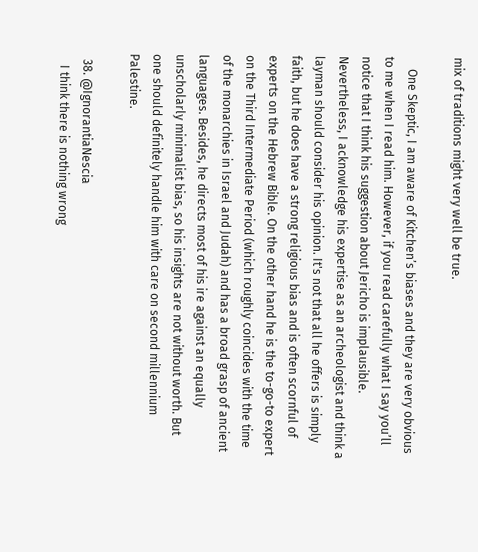mix of traditions might very well be true.

    One Skeptic, I am aware of Kitchen’s biases and they are very obvious to me when I read him. However, if you read carefully what I say you’ll notice that I think his suggestion about Jericho is implausible. Nevertheless, I acknowledge his expertise as an archeologist and think a layman should consider his opinion. It's not that all he offers is simply faith, but he does have a strong religious bias and is often scornful of experts on the Hebrew Bible. On the other hand he is the to-go-to expert on the Third Intermediate Period (which roughly coincides with the time of the monarchies in Israel and Judah) and has a broad grasp of ancient languages. Besides, he directs most of his ire against an equally unscholarly minimalist bias, so his insights are not without worth. But one should definitely handle him with care on second millennium Palestine.

  38. @IgnorantiaNescia
    I think there is nothing wrong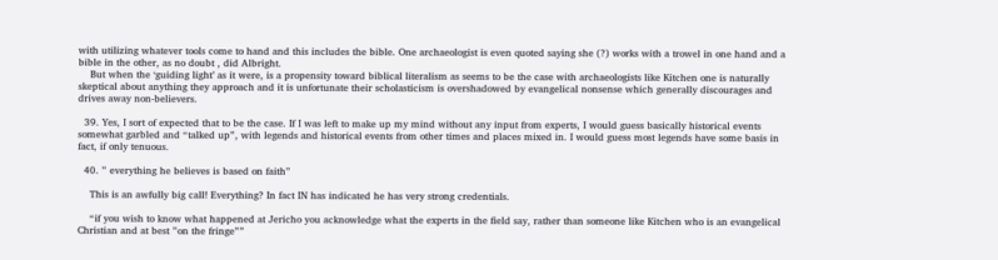with utilizing whatever tools come to hand and this includes the bible. One archaeologist is even quoted saying she (?) works with a trowel in one hand and a bible in the other, as no doubt , did Albright.
    But when the ‘guiding light’ as it were, is a propensity toward biblical literalism as seems to be the case with archaeologists like Kitchen one is naturally skeptical about anything they approach and it is unfortunate their scholasticism is overshadowed by evangelical nonsense which generally discourages and drives away non-believers.

  39. Yes, I sort of expected that to be the case. If I was left to make up my mind without any input from experts, I would guess basically historical events somewhat garbled and “talked up”, with legends and historical events from other times and places mixed in. I would guess most legends have some basis in fact, if only tenuous.

  40. ” everything he believes is based on faith”

    This is an awfully big call! Everything? In fact IN has indicated he has very strong credentials.

    “if you wish to know what happened at Jericho you acknowledge what the experts in the field say, rather than someone like Kitchen who is an evangelical Christian and at best ”on the fringe””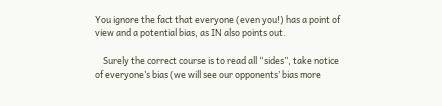You ignore the fact that everyone (even you!) has a point of view and a potential bias, as IN also points out.

    Surely the correct course is to read all “sides”, take notice of everyone’s bias (we will see our opponents’ bias more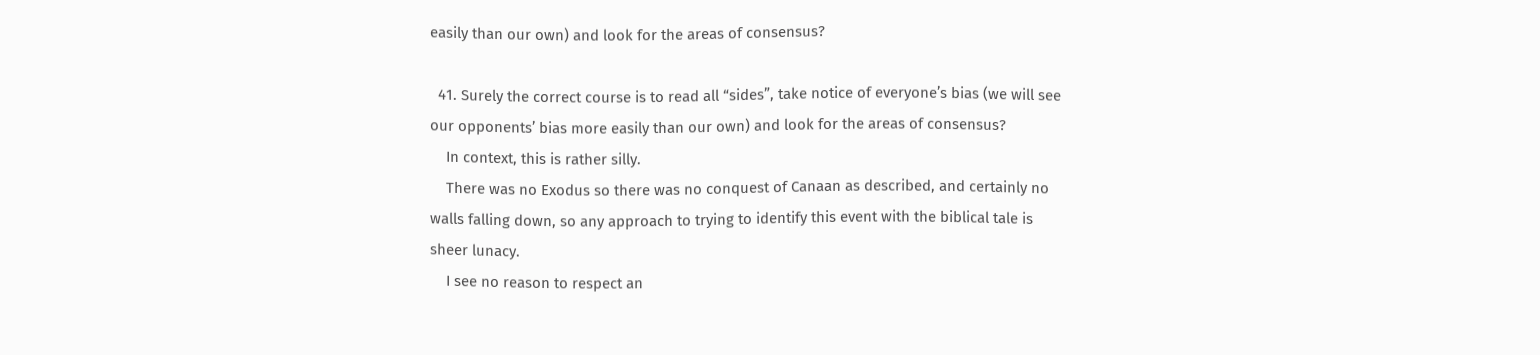easily than our own) and look for the areas of consensus?

  41. Surely the correct course is to read all “sides”, take notice of everyone’s bias (we will see our opponents’ bias more easily than our own) and look for the areas of consensus?
    In context, this is rather silly.
    There was no Exodus so there was no conquest of Canaan as described, and certainly no walls falling down, so any approach to trying to identify this event with the biblical tale is sheer lunacy.
    I see no reason to respect an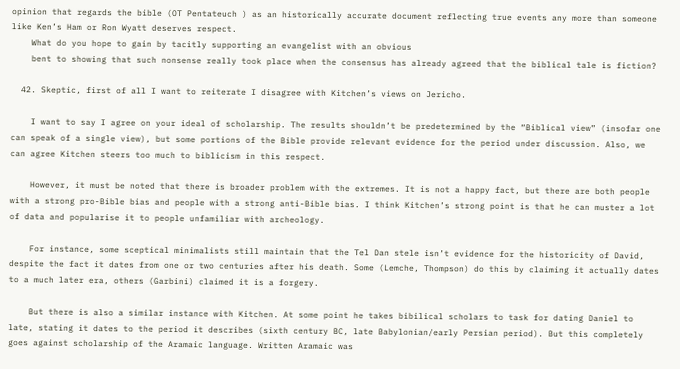opinion that regards the bible (OT Pentateuch ) as an historically accurate document reflecting true events any more than someone like Ken’s Ham or Ron Wyatt deserves respect.
    What do you hope to gain by tacitly supporting an evangelist with an obvious
    bent to showing that such nonsense really took place when the consensus has already agreed that the biblical tale is fiction?

  42. Skeptic, first of all I want to reiterate I disagree with Kitchen’s views on Jericho.

    I want to say I agree on your ideal of scholarship. The results shouldn’t be predetermined by the “Biblical view” (insofar one can speak of a single view), but some portions of the Bible provide relevant evidence for the period under discussion. Also, we can agree Kitchen steers too much to biblicism in this respect.

    However, it must be noted that there is broader problem with the extremes. It is not a happy fact, but there are both people with a strong pro-Bible bias and people with a strong anti-Bible bias. I think Kitchen’s strong point is that he can muster a lot of data and popularise it to people unfamiliar with archeology.

    For instance, some sceptical minimalists still maintain that the Tel Dan stele isn’t evidence for the historicity of David, despite the fact it dates from one or two centuries after his death. Some (Lemche, Thompson) do this by claiming it actually dates to a much later era, others (Garbini) claimed it is a forgery.

    But there is also a similar instance with Kitchen. At some point he takes bibilical scholars to task for dating Daniel to late, stating it dates to the period it describes (sixth century BC, late Babylonian/early Persian period). But this completely goes against scholarship of the Aramaic language. Written Aramaic was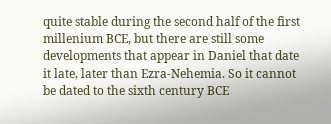quite stable during the second half of the first millenium BCE, but there are still some developments that appear in Daniel that date it late, later than Ezra-Nehemia. So it cannot be dated to the sixth century BCE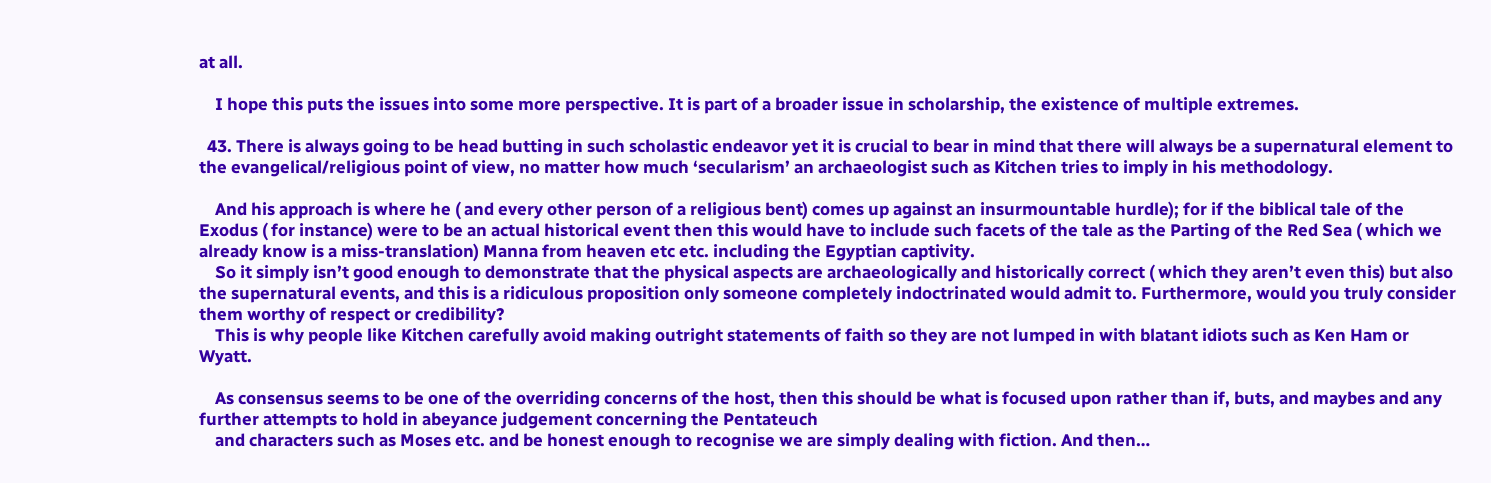at all.

    I hope this puts the issues into some more perspective. It is part of a broader issue in scholarship, the existence of multiple extremes.

  43. There is always going to be head butting in such scholastic endeavor yet it is crucial to bear in mind that there will always be a supernatural element to the evangelical/religious point of view, no matter how much ‘secularism’ an archaeologist such as Kitchen tries to imply in his methodology.

    And his approach is where he ( and every other person of a religious bent) comes up against an insurmountable hurdle); for if the biblical tale of the Exodus ( for instance) were to be an actual historical event then this would have to include such facets of the tale as the Parting of the Red Sea ( which we already know is a miss-translation) Manna from heaven etc etc. including the Egyptian captivity.
    So it simply isn’t good enough to demonstrate that the physical aspects are archaeologically and historically correct ( which they aren’t even this) but also the supernatural events, and this is a ridiculous proposition only someone completely indoctrinated would admit to. Furthermore, would you truly consider them worthy of respect or credibility?
    This is why people like Kitchen carefully avoid making outright statements of faith so they are not lumped in with blatant idiots such as Ken Ham or Wyatt.

    As consensus seems to be one of the overriding concerns of the host, then this should be what is focused upon rather than if, buts, and maybes and any further attempts to hold in abeyance judgement concerning the Pentateuch
    and characters such as Moses etc. and be honest enough to recognise we are simply dealing with fiction. And then…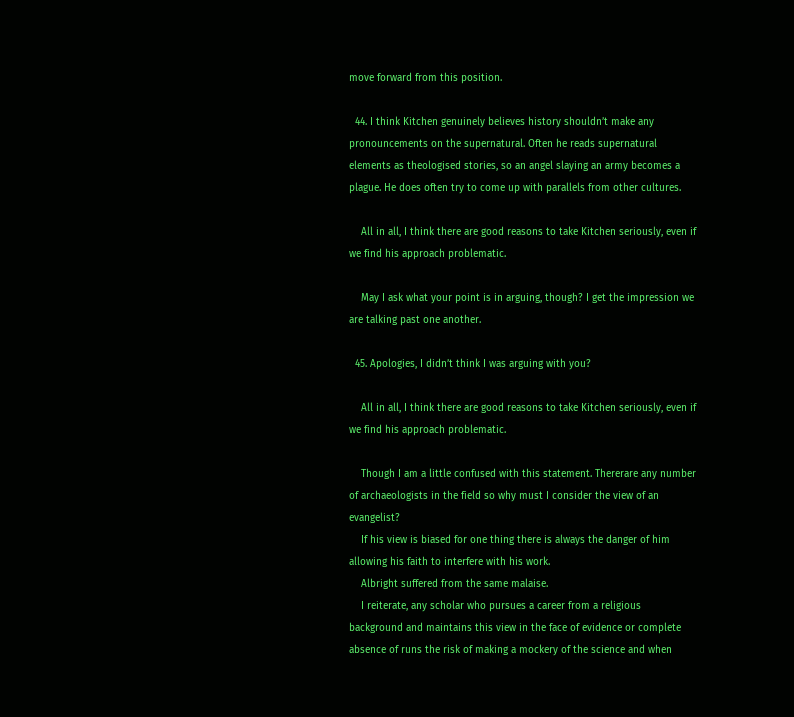move forward from this position.

  44. I think Kitchen genuinely believes history shouldn’t make any pronouncements on the supernatural. Often he reads supernatural elements as theologised stories, so an angel slaying an army becomes a plague. He does often try to come up with parallels from other cultures.

    All in all, I think there are good reasons to take Kitchen seriously, even if we find his approach problematic.

    May I ask what your point is in arguing, though? I get the impression we are talking past one another.

  45. Apologies, I didn’t think I was arguing with you?

    All in all, I think there are good reasons to take Kitchen seriously, even if we find his approach problematic.

    Though I am a little confused with this statement. Thererare any number of archaeologists in the field so why must I consider the view of an evangelist?
    If his view is biased for one thing there is always the danger of him allowing his faith to interfere with his work.
    Albright suffered from the same malaise.
    I reiterate, any scholar who pursues a career from a religious background and maintains this view in the face of evidence or complete absence of runs the risk of making a mockery of the science and when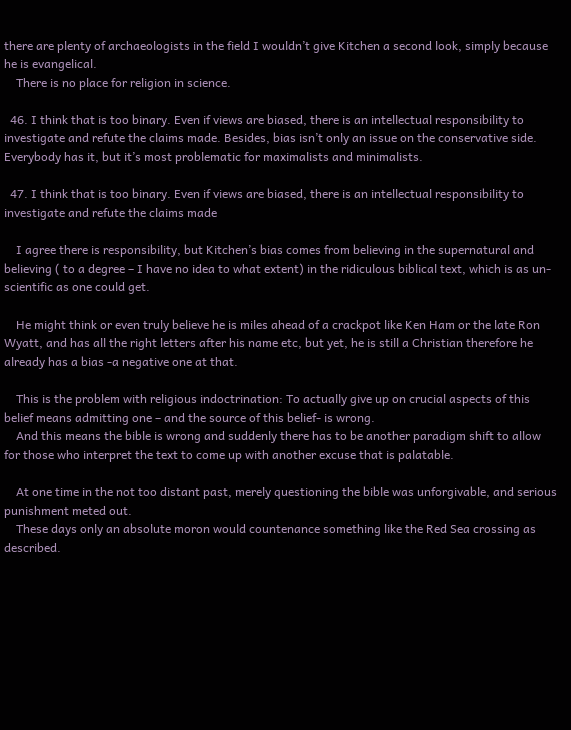there are plenty of archaeologists in the field I wouldn’t give Kitchen a second look, simply because he is evangelical.
    There is no place for religion in science.

  46. I think that is too binary. Even if views are biased, there is an intellectual responsibility to investigate and refute the claims made. Besides, bias isn’t only an issue on the conservative side. Everybody has it, but it’s most problematic for maximalists and minimalists.

  47. I think that is too binary. Even if views are biased, there is an intellectual responsibility to investigate and refute the claims made

    I agree there is responsibility, but Kitchen’s bias comes from believing in the supernatural and believing ( to a degree – I have no idea to what extent) in the ridiculous biblical text, which is as un-scientific as one could get.

    He might think or even truly believe he is miles ahead of a crackpot like Ken Ham or the late Ron Wyatt, and has all the right letters after his name etc, but yet, he is still a Christian therefore he already has a bias -a negative one at that.

    This is the problem with religious indoctrination: To actually give up on crucial aspects of this belief means admitting one – and the source of this belief- is wrong.
    And this means the bible is wrong and suddenly there has to be another paradigm shift to allow for those who interpret the text to come up with another excuse that is palatable.

    At one time in the not too distant past, merely questioning the bible was unforgivable, and serious punishment meted out.
    These days only an absolute moron would countenance something like the Red Sea crossing as described.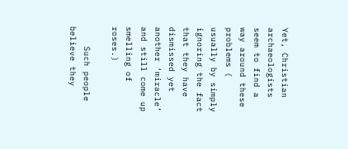Yet, Christian archaeologists seem to find a way around these problems ( usually by simply ignoring the fact that they have dismissed yet another ‘miracle’ and still come up smelling of roses.)

    Such people believe they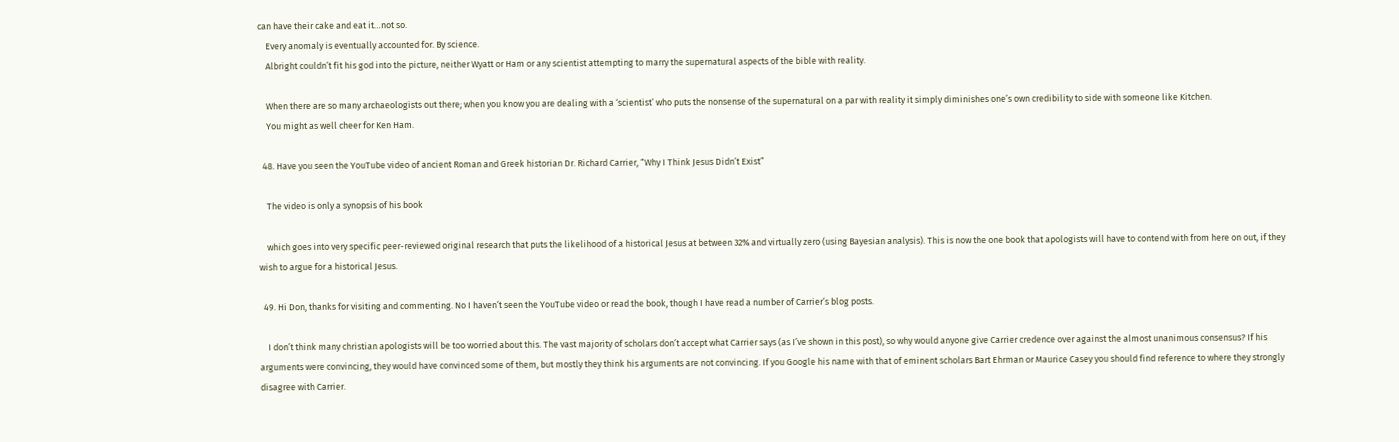can have their cake and eat it…not so.
    Every anomaly is eventually accounted for. By science.
    Albright couldn’t fit his god into the picture, neither Wyatt or Ham or any scientist attempting to marry the supernatural aspects of the bible with reality.

    When there are so many archaeologists out there; when you know you are dealing with a ‘scientist’ who puts the nonsense of the supernatural on a par with reality it simply diminishes one’s own credibility to side with someone like Kitchen.
    You might as well cheer for Ken Ham.

  48. Have you seen the YouTube video of ancient Roman and Greek historian Dr. Richard Carrier, “Why I Think Jesus Didn’t Exist”

    The video is only a synopsis of his book

    which goes into very specific peer-reviewed original research that puts the likelihood of a historical Jesus at between 32% and virtually zero (using Bayesian analysis). This is now the one book that apologists will have to contend with from here on out, if they wish to argue for a historical Jesus.

  49. Hi Don, thanks for visiting and commenting. No I haven’t seen the YouTube video or read the book, though I have read a number of Carrier’s blog posts.

    I don’t think many christian apologists will be too worried about this. The vast majority of scholars don’t accept what Carrier says (as I’ve shown in this post), so why would anyone give Carrier credence over against the almost unanimous consensus? If his arguments were convincing, they would have convinced some of them, but mostly they think his arguments are not convincing. If you Google his name with that of eminent scholars Bart Ehrman or Maurice Casey you should find reference to where they strongly disagree with Carrier.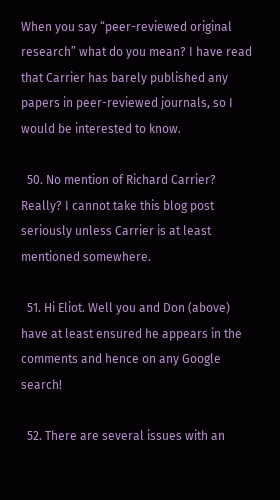When you say “peer-reviewed original research” what do you mean? I have read that Carrier has barely published any papers in peer-reviewed journals, so I would be interested to know.

  50. No mention of Richard Carrier? Really? I cannot take this blog post seriously unless Carrier is at least mentioned somewhere.

  51. Hi Eliot. Well you and Don (above) have at least ensured he appears in the comments and hence on any Google search!

  52. There are several issues with an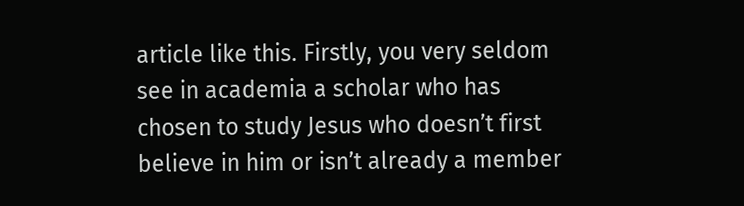article like this. Firstly, you very seldom see in academia a scholar who has chosen to study Jesus who doesn’t first believe in him or isn’t already a member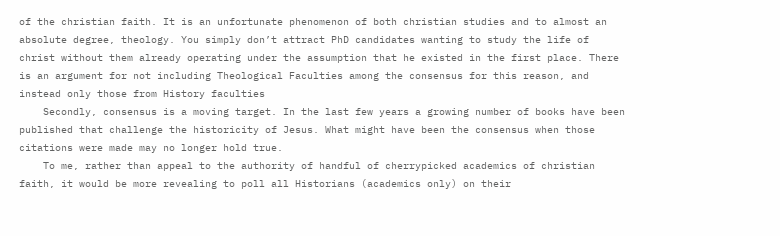of the christian faith. It is an unfortunate phenomenon of both christian studies and to almost an absolute degree, theology. You simply don’t attract PhD candidates wanting to study the life of christ without them already operating under the assumption that he existed in the first place. There is an argument for not including Theological Faculties among the consensus for this reason, and instead only those from History faculties
    Secondly, consensus is a moving target. In the last few years a growing number of books have been published that challenge the historicity of Jesus. What might have been the consensus when those citations were made may no longer hold true.
    To me, rather than appeal to the authority of handful of cherrypicked academics of christian faith, it would be more revealing to poll all Historians (academics only) on their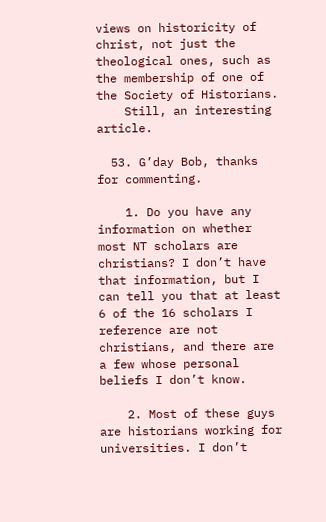views on historicity of christ, not just the theological ones, such as the membership of one of the Society of Historians.
    Still, an interesting article.

  53. G’day Bob, thanks for commenting.

    1. Do you have any information on whether most NT scholars are christians? I don’t have that information, but I can tell you that at least 6 of the 16 scholars I reference are not christians, and there are a few whose personal beliefs I don’t know.

    2. Most of these guys are historians working for universities. I don’t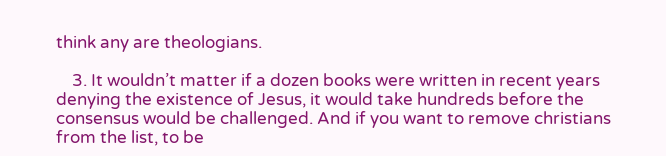think any are theologians.

    3. It wouldn’t matter if a dozen books were written in recent years denying the existence of Jesus, it would take hundreds before the consensus would be challenged. And if you want to remove christians from the list, to be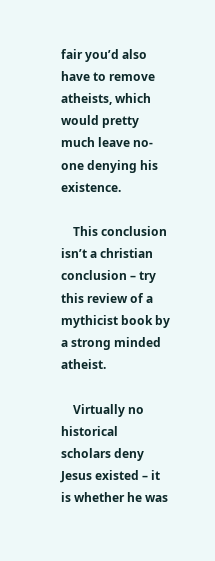fair you’d also have to remove atheists, which would pretty much leave no-one denying his existence.

    This conclusion isn’t a christian conclusion – try this review of a mythicist book by a strong minded atheist.

    Virtually no historical scholars deny Jesus existed – it is whether he was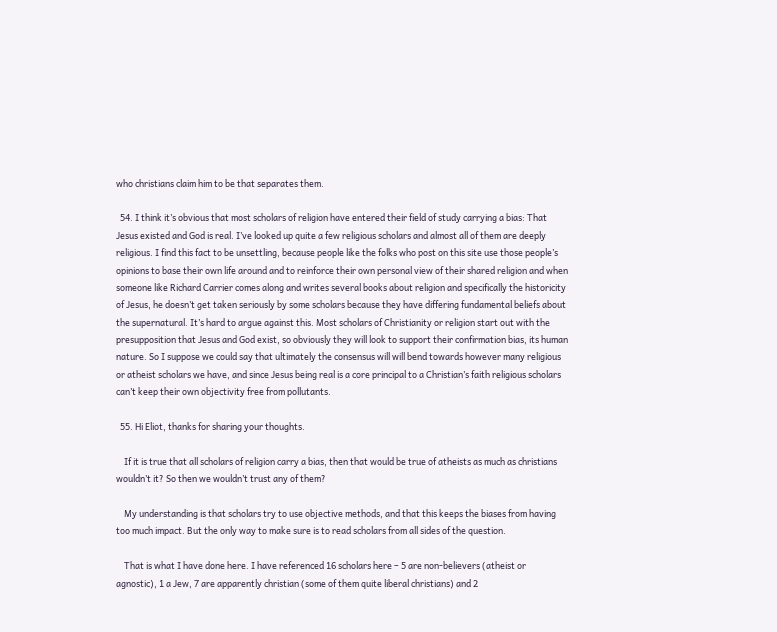who christians claim him to be that separates them.

  54. I think it’s obvious that most scholars of religion have entered their field of study carrying a bias: That Jesus existed and God is real. I’ve looked up quite a few religious scholars and almost all of them are deeply religious. I find this fact to be unsettling, because people like the folks who post on this site use those people’s opinions to base their own life around and to reinforce their own personal view of their shared religion and when someone like Richard Carrier comes along and writes several books about religion and specifically the historicity of Jesus, he doesn’t get taken seriously by some scholars because they have differing fundamental beliefs about the supernatural. It’s hard to argue against this. Most scholars of Christianity or religion start out with the presupposition that Jesus and God exist, so obviously they will look to support their confirmation bias, its human nature. So I suppose we could say that ultimately the consensus will will bend towards however many religious or atheist scholars we have, and since Jesus being real is a core principal to a Christian’s faith religious scholars can’t keep their own objectivity free from pollutants.

  55. Hi Eliot, thanks for sharing your thoughts.

    If it is true that all scholars of religion carry a bias, then that would be true of atheists as much as christians wouldn’t it? So then we wouldn’t trust any of them?

    My understanding is that scholars try to use objective methods, and that this keeps the biases from having too much impact. But the only way to make sure is to read scholars from all sides of the question.

    That is what I have done here. I have referenced 16 scholars here – 5 are non-believers (atheist or agnostic), 1 a Jew, 7 are apparently christian (some of them quite liberal christians) and 2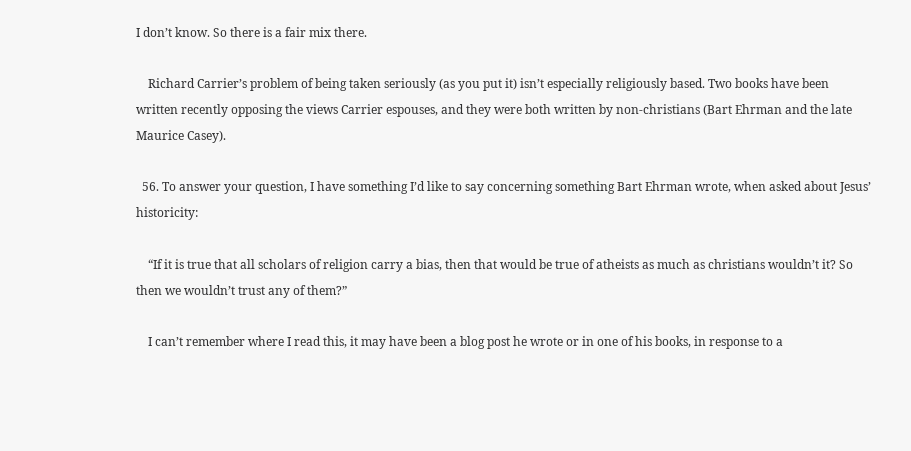I don’t know. So there is a fair mix there.

    Richard Carrier’s problem of being taken seriously (as you put it) isn’t especially religiously based. Two books have been written recently opposing the views Carrier espouses, and they were both written by non-christians (Bart Ehrman and the late Maurice Casey).

  56. To answer your question, I have something I’d like to say concerning something Bart Ehrman wrote, when asked about Jesus’ historicity:

    “If it is true that all scholars of religion carry a bias, then that would be true of atheists as much as christians wouldn’t it? So then we wouldn’t trust any of them?”

    I can’t remember where I read this, it may have been a blog post he wrote or in one of his books, in response to a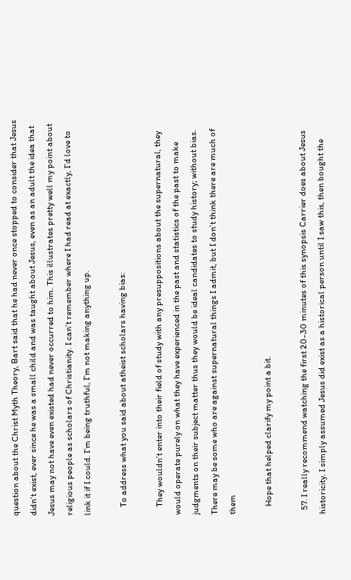question about the Christ Myth Theory, Bart said that he had never once stopped to consider that Jesus didn’t exist, ever since he was a small child and was taught about Jesus, even as an adult the idea that Jesus may not have even existed had never occurred to him. This illustrates pretty well my point about religious people as scholars of Christianity. I can’t remember where I had read at exactly, I’d love to link it if I could. I’m being truthful, I’m not making anything up.

    To address what you said about atheist scholars having bias:

    They wouldn’t enter into their field of study with any presuppositions about the supernatural, they would operate purely on what they have experienced in the past and statistics of the past to make judgments on their subject matter thus they would be ideal candidates to study history; without bias. There may be some who are against supernatural things I admit, but I don’t think there are much of them

    Hope that helped clarify my point a bit.

  57. I really recommend watching the first 20-30 minutes of this synopsis Carrier does about Jesus historicity. I simply assumed Jesus did exist as a historical person until I saw this, then bought the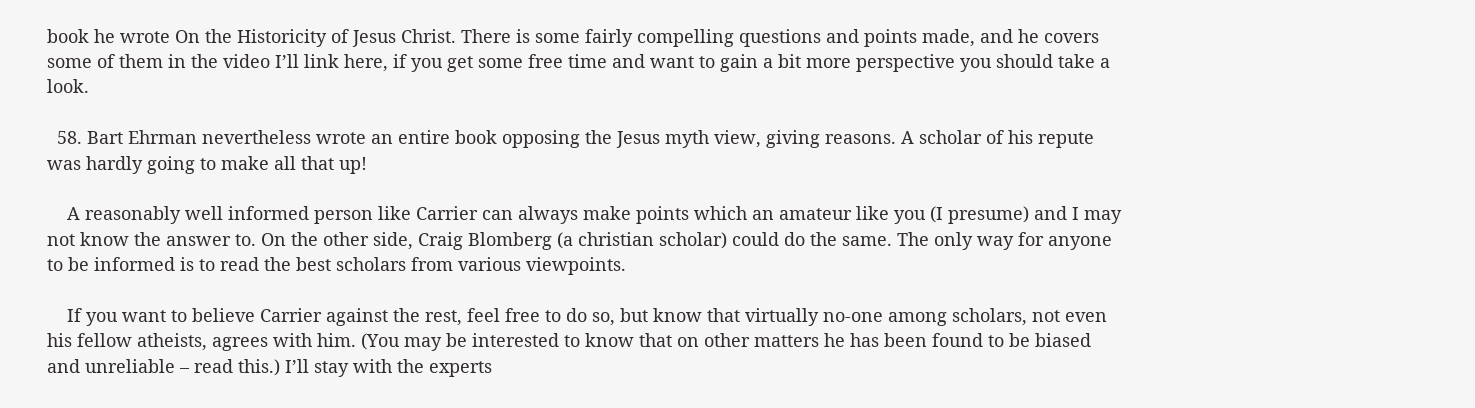book he wrote On the Historicity of Jesus Christ. There is some fairly compelling questions and points made, and he covers some of them in the video I’ll link here, if you get some free time and want to gain a bit more perspective you should take a look.

  58. Bart Ehrman nevertheless wrote an entire book opposing the Jesus myth view, giving reasons. A scholar of his repute was hardly going to make all that up!

    A reasonably well informed person like Carrier can always make points which an amateur like you (I presume) and I may not know the answer to. On the other side, Craig Blomberg (a christian scholar) could do the same. The only way for anyone to be informed is to read the best scholars from various viewpoints.

    If you want to believe Carrier against the rest, feel free to do so, but know that virtually no-one among scholars, not even his fellow atheists, agrees with him. (You may be interested to know that on other matters he has been found to be biased and unreliable – read this.) I’ll stay with the experts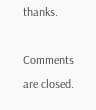thanks.

Comments are closed.